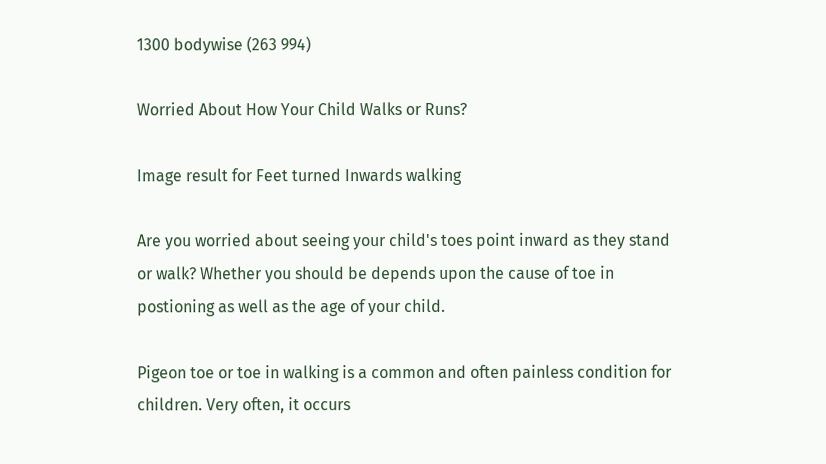1300 bodywise (263 994)

Worried About How Your Child Walks or Runs?

Image result for Feet turned Inwards walking

Are you worried about seeing your child's toes point inward as they stand or walk? Whether you should be depends upon the cause of toe in postioning as well as the age of your child.

Pigeon toe or toe in walking is a common and often painless condition for children. Very often, it occurs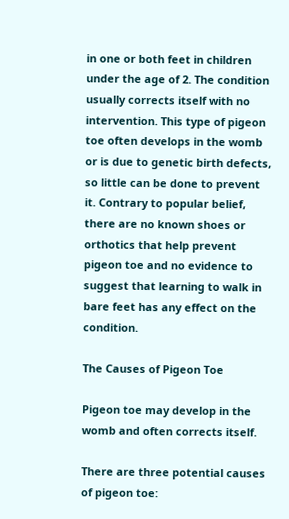in one or both feet in children under the age of 2. The condition usually corrects itself with no intervention. This type of pigeon toe often develops in the womb or is due to genetic birth defects, so little can be done to prevent it. Contrary to popular belief, there are no known shoes or orthotics that help prevent pigeon toe and no evidence to suggest that learning to walk in bare feet has any effect on the condition.

The Causes of Pigeon Toe

Pigeon toe may develop in the womb and often corrects itself.

There are three potential causes of pigeon toe: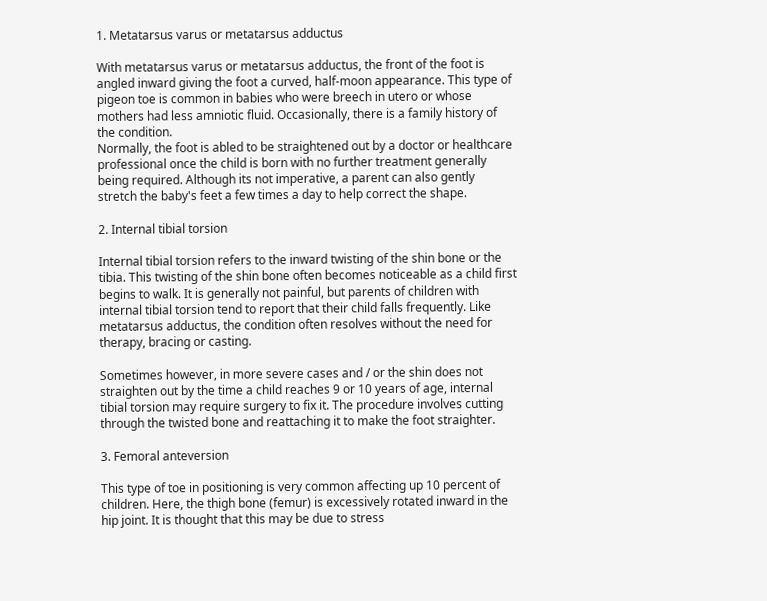1. Metatarsus varus or metatarsus adductus

With metatarsus varus or metatarsus adductus, the front of the foot is angled inward giving the foot a curved, half-moon appearance. This type of pigeon toe is common in babies who were breech in utero or whose mothers had less amniotic fluid. Occasionally, there is a family history of the condition.
Normally, the foot is abled to be straightened out by a doctor or healthcare professional once the child is born with no further treatment generally being required. Although its not imperative, a parent can also gently stretch the baby's feet a few times a day to help correct the shape.

2. Internal tibial torsion

Internal tibial torsion refers to the inward twisting of the shin bone or the tibia. This twisting of the shin bone often becomes noticeable as a child first begins to walk. It is generally not painful, but parents of children with internal tibial torsion tend to report that their child falls frequently. Like metatarsus adductus, the condition often resolves without the need for therapy, bracing or casting.

Sometimes however, in more severe cases and / or the shin does not straighten out by the time a child reaches 9 or 10 years of age, internal tibial torsion may require surgery to fix it. The procedure involves cutting through the twisted bone and reattaching it to make the foot straighter.

3. Femoral anteversion

This type of toe in positioning is very common affecting up 10 percent of children. Here, the thigh bone (femur) is excessively rotated inward in the hip joint. It is thought that this may be due to stress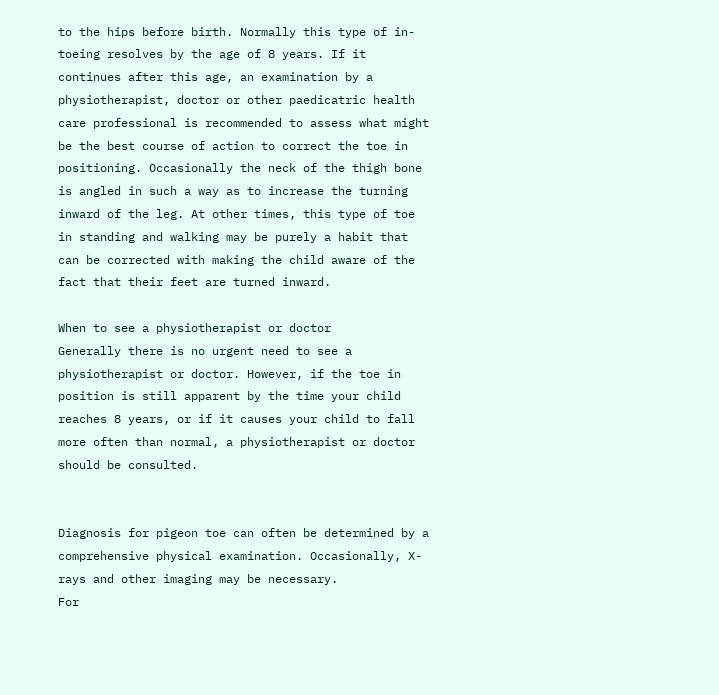to the hips before birth. Normally this type of in-toeing resolves by the age of 8 years. If it continues after this age, an examination by a physiotherapist, doctor or other paedicatric health care professional is recommended to assess what might be the best course of action to correct the toe in positioning. Occasionally the neck of the thigh bone is angled in such a way as to increase the turning inward of the leg. At other times, this type of toe in standing and walking may be purely a habit that can be corrected with making the child aware of the fact that their feet are turned inward.

When to see a physiotherapist or doctor
Generally there is no urgent need to see a physiotherapist or doctor. However, if the toe in position is still apparent by the time your child reaches 8 years, or if it causes your child to fall more often than normal, a physiotherapist or doctor should be consulted.


Diagnosis for pigeon toe can often be determined by a comprehensive physical examination. Occasionally, X-rays and other imaging may be necessary.
For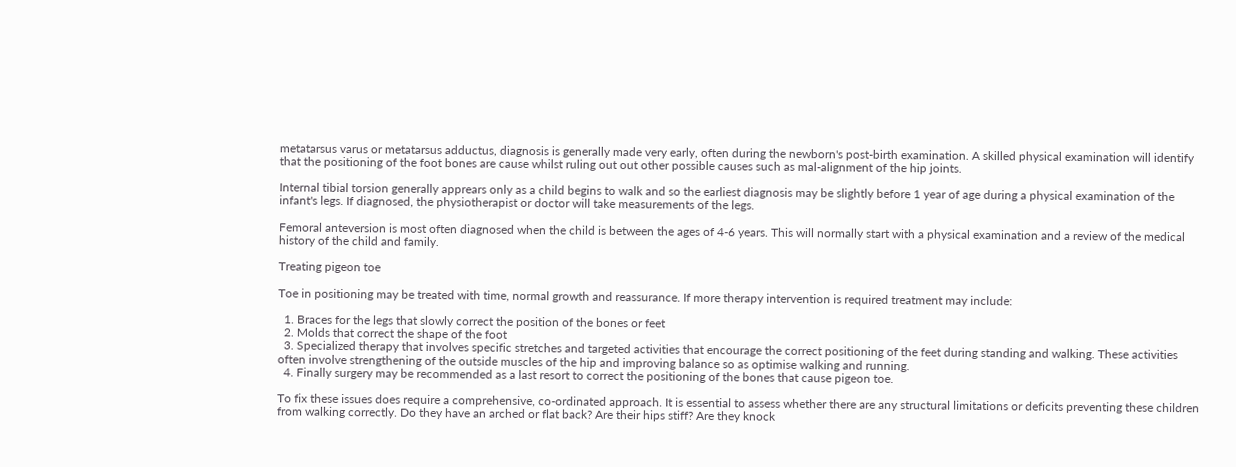metatarsus varus or metatarsus adductus, diagnosis is generally made very early, often during the newborn's post-birth examination. A skilled physical examination will identify that the positioning of the foot bones are cause whilst ruling out out other possible causes such as mal-alignment of the hip joints.

Internal tibial torsion generally apprears only as a child begins to walk and so the earliest diagnosis may be slightly before 1 year of age during a physical examination of the infant's legs. If diagnosed, the physiotherapist or doctor will take measurements of the legs.

Femoral anteversion is most often diagnosed when the child is between the ages of 4-6 years. This will normally start with a physical examination and a review of the medical history of the child and family.

Treating pigeon toe

Toe in positioning may be treated with time, normal growth and reassurance. If more therapy intervention is required treatment may include:

  1. Braces for the legs that slowly correct the position of the bones or feet
  2. Molds that correct the shape of the foot
  3. Specialized therapy that involves specific stretches and targeted activities that encourage the correct positioning of the feet during standing and walking. These activities often involve strengthening of the outside muscles of the hip and improving balance so as optimise walking and running.
  4. Finally surgery may be recommended as a last resort to correct the positioning of the bones that cause pigeon toe.

To fix these issues does require a comprehensive, co-ordinated approach. It is essential to assess whether there are any structural limitations or deficits preventing these children from walking correctly. Do they have an arched or flat back? Are their hips stiff? Are they knock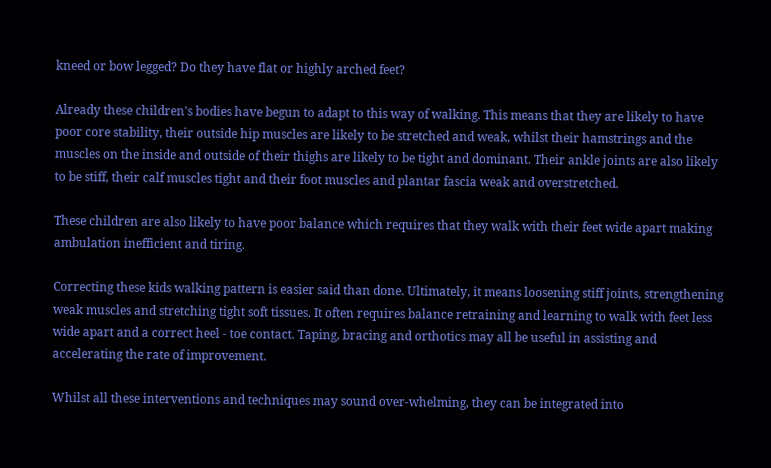kneed or bow legged? Do they have flat or highly arched feet?

Already these children's bodies have begun to adapt to this way of walking. This means that they are likely to have poor core stability, their outside hip muscles are likely to be stretched and weak, whilst their hamstrings and the muscles on the inside and outside of their thighs are likely to be tight and dominant. Their ankle joints are also likely to be stiff, their calf muscles tight and their foot muscles and plantar fascia weak and overstretched.

These children are also likely to have poor balance which requires that they walk with their feet wide apart making ambulation inefficient and tiring.

Correcting these kids walking pattern is easier said than done. Ultimately, it means loosening stiff joints, strengthening weak muscles and stretching tight soft tissues. It often requires balance retraining and learning to walk with feet less wide apart and a correct heel - toe contact. Taping, bracing and orthotics may all be useful in assisting and accelerating the rate of improvement.

Whilst all these interventions and techniques may sound over-whelming, they can be integrated into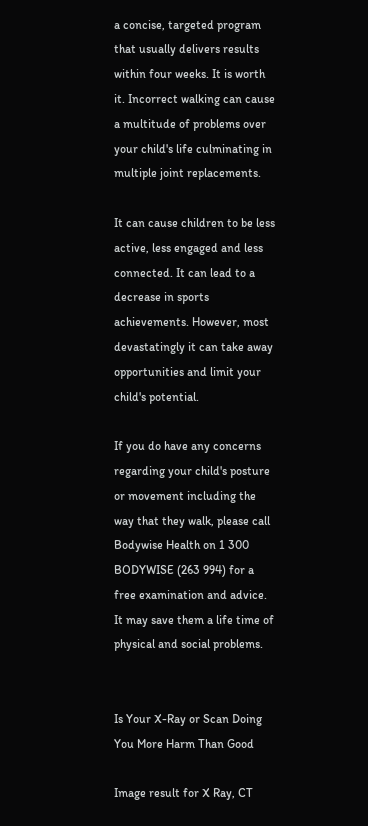a concise, targeted program that usually delivers results within four weeks. It is worth it. Incorrect walking can cause a multitude of problems over your child's life culminating in multiple joint replacements.

It can cause children to be less active, less engaged and less connected. It can lead to a decrease in sports achievements. However, most devastatingly it can take away opportunities and limit your child's potential.

If you do have any concerns regarding your child's posture or movement including the way that they walk, please call Bodywise Health on 1 300 BODYWISE (263 994) for a free examination and advice.  It may save them a life time of physical and social problems.


Is Your X-Ray or Scan Doing You More Harm Than Good

Image result for X Ray, CT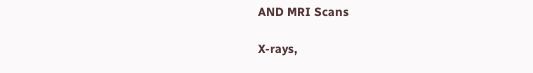AND MRI Scans

X-rays,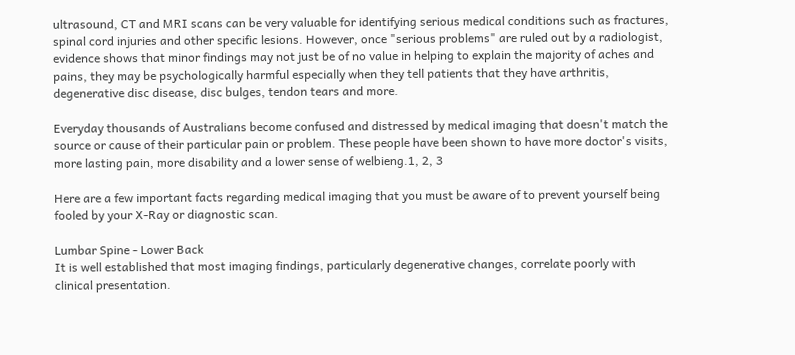ultrasound, CT and MRI scans can be very valuable for identifying serious medical conditions such as fractures, spinal cord injuries and other specific lesions. However, once "serious problems" are ruled out by a radiologist, evidence shows that minor findings may not just be of no value in helping to explain the majority of aches and pains, they may be psychologically harmful especially when they tell patients that they have arthritis, degenerative disc disease, disc bulges, tendon tears and more.

Everyday thousands of Australians become confused and distressed by medical imaging that doesn't match the source or cause of their particular pain or problem. These people have been shown to have more doctor's visits, more lasting pain, more disability and a lower sense of welbieng.1, 2, 3

Here are a few important facts regarding medical imaging that you must be aware of to prevent yourself being fooled by your X-Ray or diagnostic scan.

Lumbar Spine - Lower Back
It is well established that most imaging findings, particularly degenerative changes, correlate poorly with clinical presentation.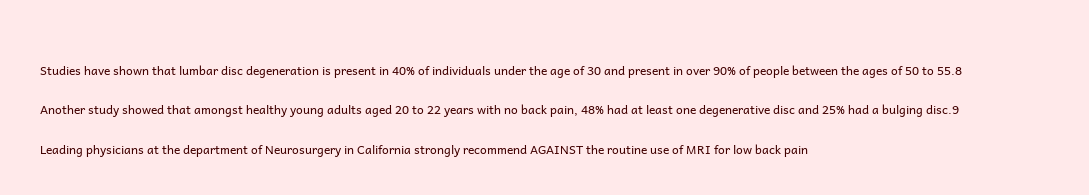Studies have shown that lumbar disc degeneration is present in 40% of individuals under the age of 30 and present in over 90% of people between the ages of 50 to 55.8

Another study showed that amongst healthy young adults aged 20 to 22 years with no back pain, 48% had at least one degenerative disc and 25% had a bulging disc.9

Leading physicians at the department of Neurosurgery in California strongly recommend AGAINST the routine use of MRI for low back pain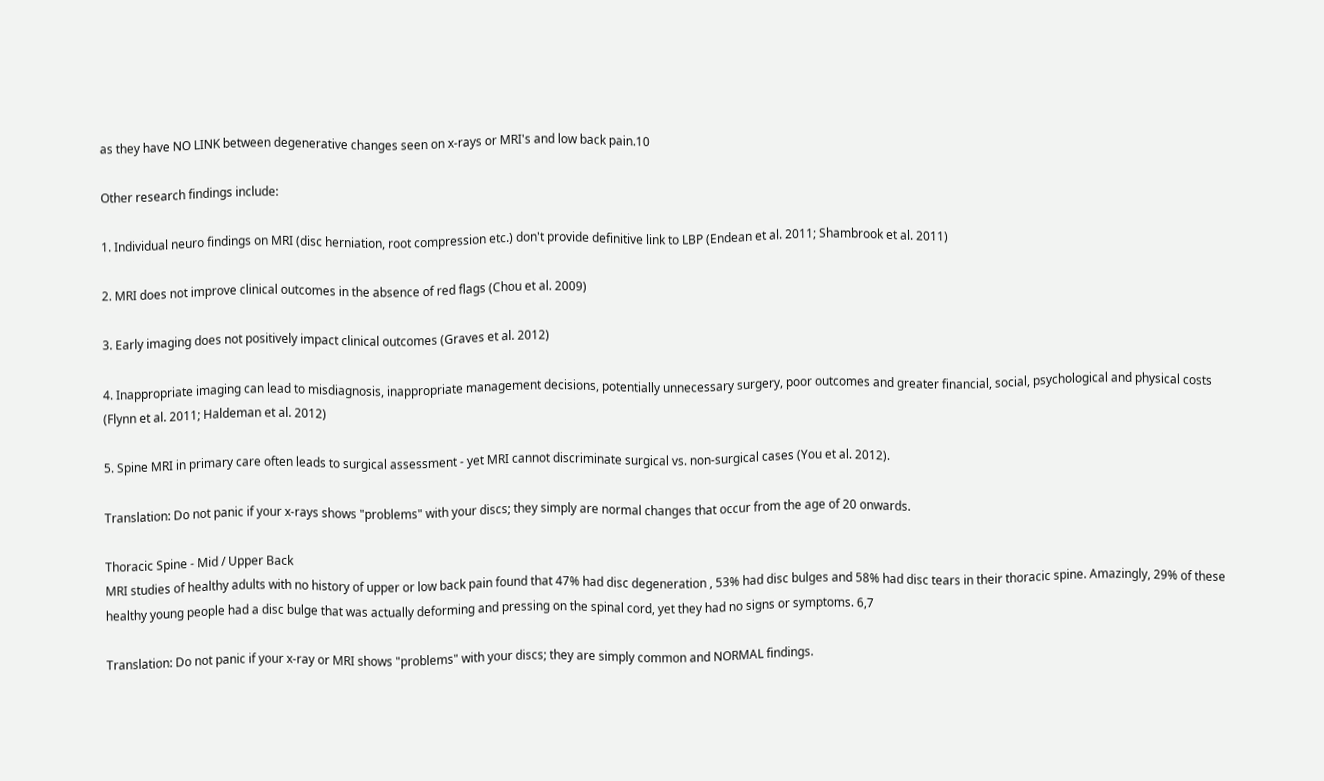as they have NO LINK between degenerative changes seen on x-rays or MRI's and low back pain.10

Other research findings include:

1. Individual neuro findings on MRI (disc herniation, root compression etc.) don't provide definitive link to LBP (Endean et al. 2011; Shambrook et al. 2011)

2. MRI does not improve clinical outcomes in the absence of red flags (Chou et al. 2009)

3. Early imaging does not positively impact clinical outcomes (Graves et al. 2012)

4. Inappropriate imaging can lead to misdiagnosis, inappropriate management decisions, potentially unnecessary surgery, poor outcomes and greater financial, social, psychological and physical costs (Flynn et al. 2011; Haldeman et al. 2012)

5. Spine MRI in primary care often leads to surgical assessment - yet MRI cannot discriminate surgical vs. non-surgical cases (You et al. 2012).

Translation: Do not panic if your x-rays shows "problems" with your discs; they simply are normal changes that occur from the age of 20 onwards.

Thoracic Spine - Mid / Upper Back
MRI studies of healthy adults with no history of upper or low back pain found that 47% had disc degeneration , 53% had disc bulges and 58% had disc tears in their thoracic spine. Amazingly, 29% of these healthy young people had a disc bulge that was actually deforming and pressing on the spinal cord, yet they had no signs or symptoms. 6,7

Translation: Do not panic if your x-ray or MRI shows "problems" with your discs; they are simply common and NORMAL findings.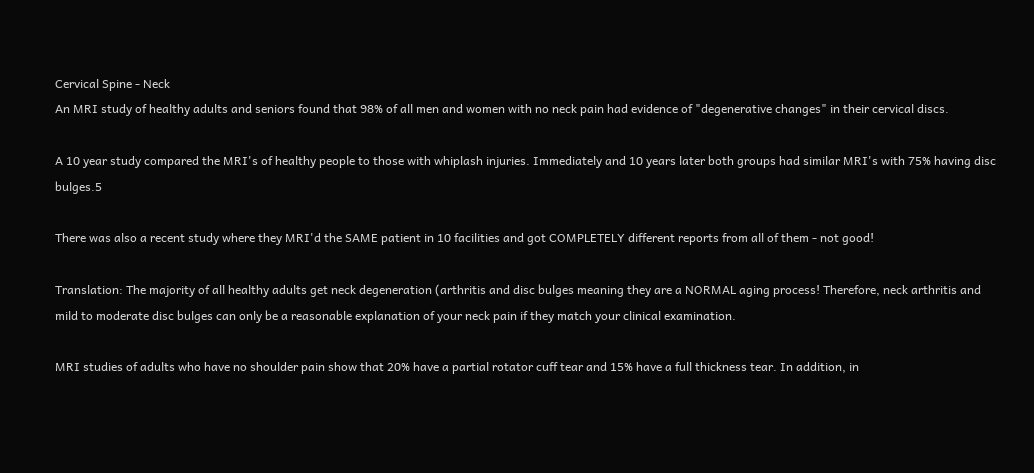Cervical Spine - Neck
An MRI study of healthy adults and seniors found that 98% of all men and women with no neck pain had evidence of "degenerative changes" in their cervical discs.

A 10 year study compared the MRI's of healthy people to those with whiplash injuries. Immediately and 10 years later both groups had similar MRI's with 75% having disc bulges.5

There was also a recent study where they MRI'd the SAME patient in 10 facilities and got COMPLETELY different reports from all of them - not good!

Translation: The majority of all healthy adults get neck degeneration (arthritis and disc bulges meaning they are a NORMAL aging process! Therefore, neck arthritis and mild to moderate disc bulges can only be a reasonable explanation of your neck pain if they match your clinical examination.

MRI studies of adults who have no shoulder pain show that 20% have a partial rotator cuff tear and 15% have a full thickness tear. In addition, in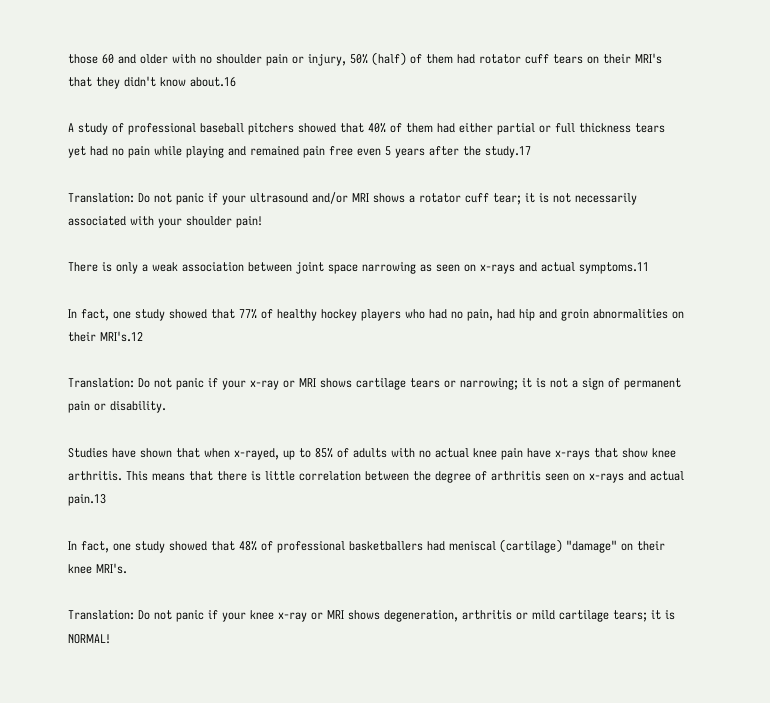those 60 and older with no shoulder pain or injury, 50% (half) of them had rotator cuff tears on their MRI's that they didn't know about.16

A study of professional baseball pitchers showed that 40% of them had either partial or full thickness tears yet had no pain while playing and remained pain free even 5 years after the study.17

Translation: Do not panic if your ultrasound and/or MRI shows a rotator cuff tear; it is not necessarily associated with your shoulder pain!

There is only a weak association between joint space narrowing as seen on x-rays and actual symptoms.11

In fact, one study showed that 77% of healthy hockey players who had no pain, had hip and groin abnormalities on their MRI's.12

Translation: Do not panic if your x-ray or MRI shows cartilage tears or narrowing; it is not a sign of permanent pain or disability.

Studies have shown that when x-rayed, up to 85% of adults with no actual knee pain have x-rays that show knee arthritis. This means that there is little correlation between the degree of arthritis seen on x-rays and actual pain.13

In fact, one study showed that 48% of professional basketballers had meniscal (cartilage) "damage" on their knee MRI's.

Translation: Do not panic if your knee x-ray or MRI shows degeneration, arthritis or mild cartilage tears; it is NORMAL!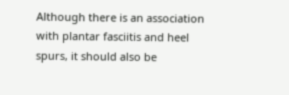Although there is an association with plantar fasciitis and heel spurs, it should also be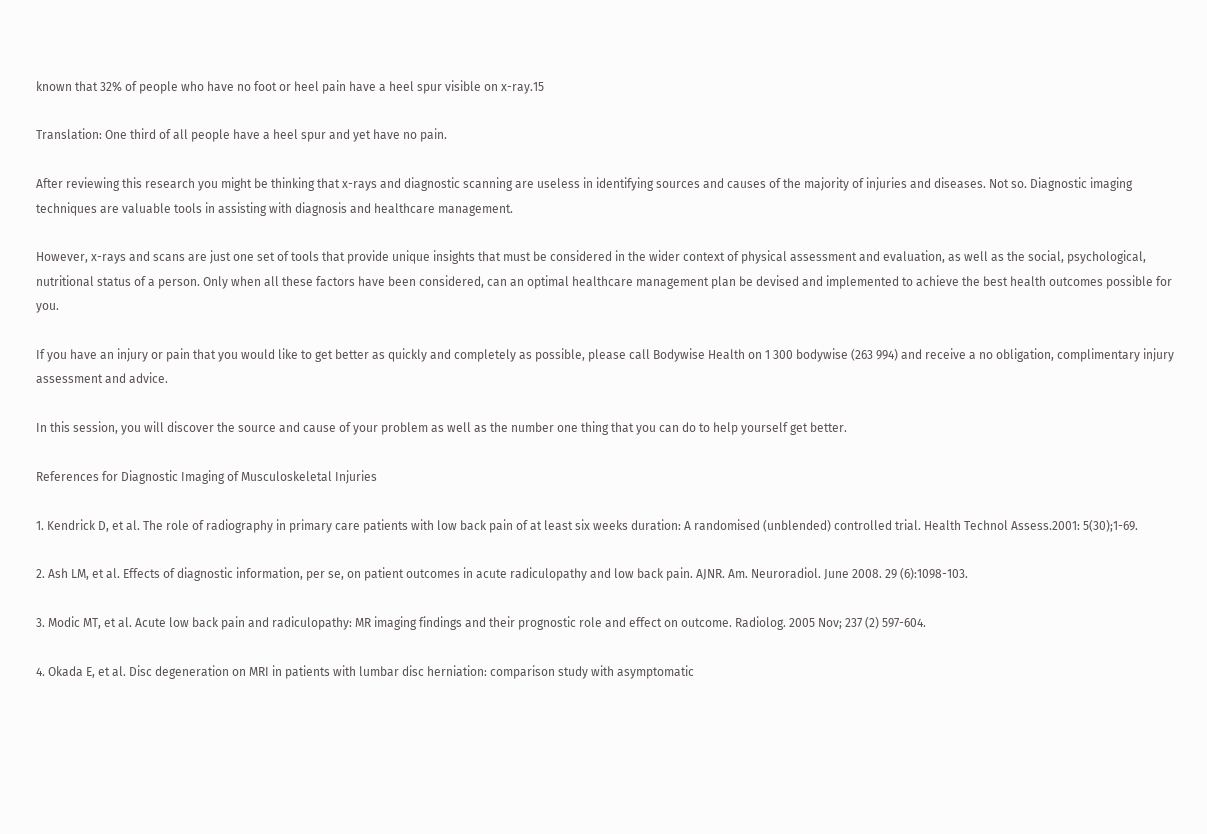known that 32% of people who have no foot or heel pain have a heel spur visible on x-ray.15

Translation: One third of all people have a heel spur and yet have no pain.

After reviewing this research you might be thinking that x-rays and diagnostic scanning are useless in identifying sources and causes of the majority of injuries and diseases. Not so. Diagnostic imaging techniques are valuable tools in assisting with diagnosis and healthcare management.

However, x-rays and scans are just one set of tools that provide unique insights that must be considered in the wider context of physical assessment and evaluation, as well as the social, psychological, nutritional status of a person. Only when all these factors have been considered, can an optimal healthcare management plan be devised and implemented to achieve the best health outcomes possible for you.

If you have an injury or pain that you would like to get better as quickly and completely as possible, please call Bodywise Health on 1 300 bodywise (263 994) and receive a no obligation, complimentary injury assessment and advice.

In this session, you will discover the source and cause of your problem as well as the number one thing that you can do to help yourself get better.

References for Diagnostic Imaging of Musculoskeletal Injuries

1. Kendrick D, et al. The role of radiography in primary care patients with low back pain of at least six weeks duration: A randomised (unblended) controlled trial. Health Technol Assess.2001: 5(30);1-69.

2. Ash LM, et al. Effects of diagnostic information, per se, on patient outcomes in acute radiculopathy and low back pain. AJNR. Am. Neuroradiol. June 2008. 29 (6):1098-103.

3. Modic MT, et al. Acute low back pain and radiculopathy: MR imaging findings and their prognostic role and effect on outcome. Radiolog. 2005 Nov; 237 (2) 597-604.

4. Okada E, et al. Disc degeneration on MRI in patients with lumbar disc herniation: comparison study with asymptomatic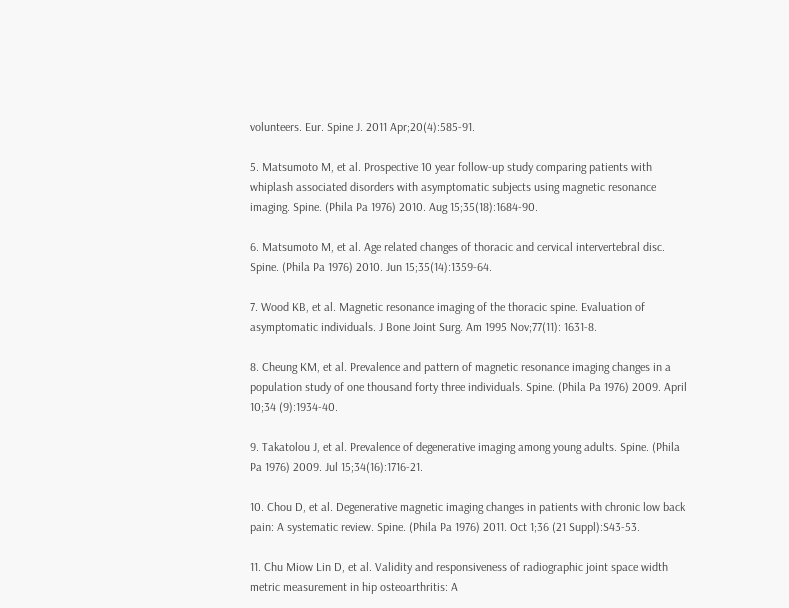volunteers. Eur. Spine J. 2011 Apr;20(4):585-91.

5. Matsumoto M, et al. Prospective 10 year follow-up study comparing patients with whiplash associated disorders with asymptomatic subjects using magnetic resonance imaging. Spine. (Phila Pa 1976) 2010. Aug 15;35(18):1684-90.

6. Matsumoto M, et al. Age related changes of thoracic and cervical intervertebral disc. Spine. (Phila Pa 1976) 2010. Jun 15;35(14):1359-64.

7. Wood KB, et al. Magnetic resonance imaging of the thoracic spine. Evaluation of asymptomatic individuals. J Bone Joint Surg. Am 1995 Nov;77(11): 1631-8.

8. Cheung KM, et al. Prevalence and pattern of magnetic resonance imaging changes in a population study of one thousand forty three individuals. Spine. (Phila Pa 1976) 2009. April 10;34 (9):1934-40.

9. Takatolou J, et al. Prevalence of degenerative imaging among young adults. Spine. (Phila Pa 1976) 2009. Jul 15;34(16):1716-21.

10. Chou D, et al. Degenerative magnetic imaging changes in patients with chronic low back pain: A systematic review. Spine. (Phila Pa 1976) 2011. Oct 1;36 (21 Suppl):S43-53.

11. Chu Miow Lin D, et al. Validity and responsiveness of radiographic joint space width metric measurement in hip osteoarthritis: A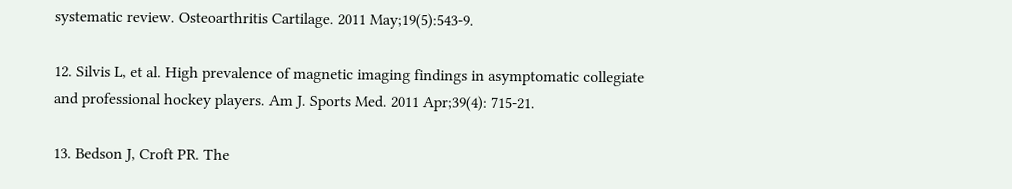systematic review. Osteoarthritis Cartilage. 2011 May;19(5):543-9.

12. Silvis L, et al. High prevalence of magnetic imaging findings in asymptomatic collegiate and professional hockey players. Am J. Sports Med. 2011 Apr;39(4): 715-21.

13. Bedson J, Croft PR. The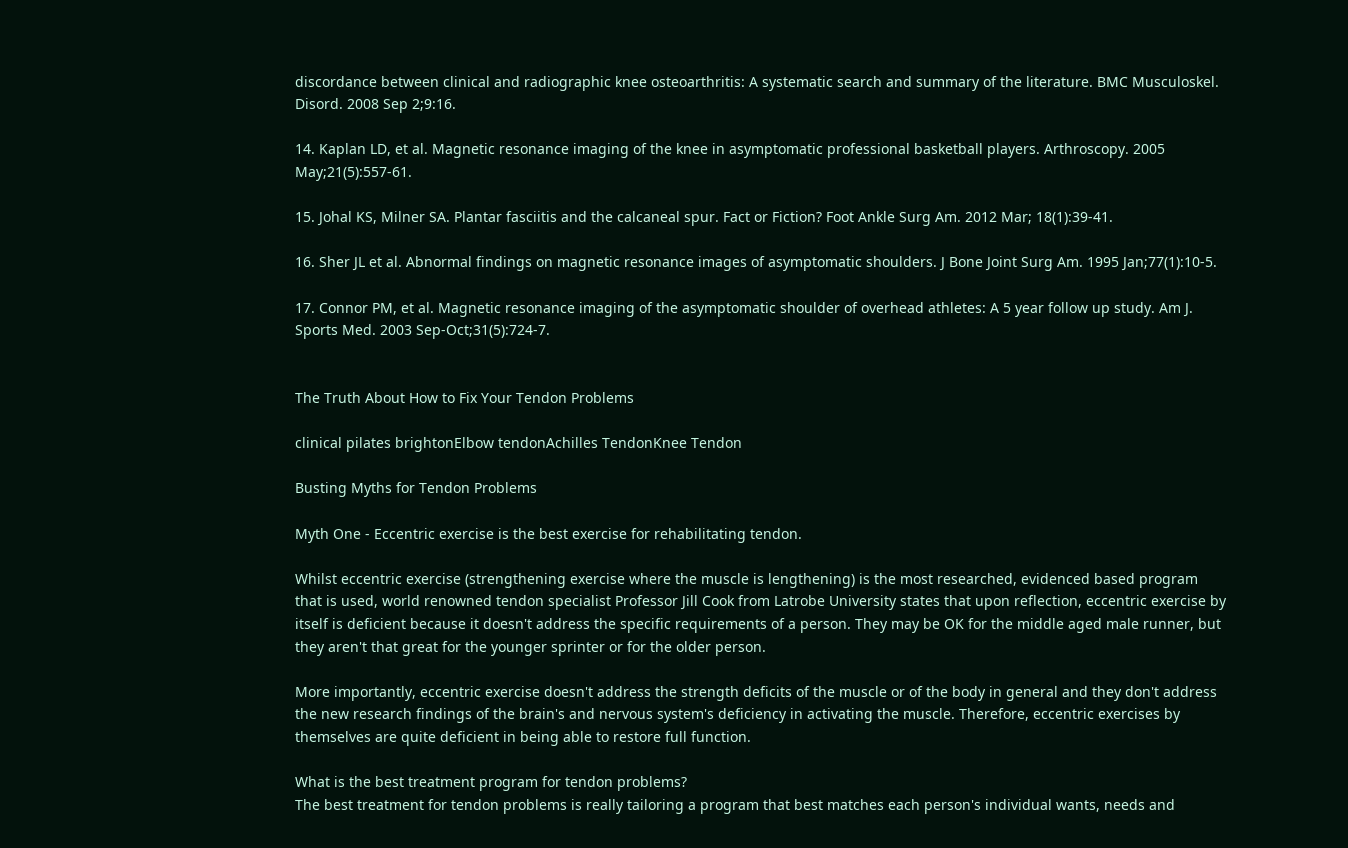discordance between clinical and radiographic knee osteoarthritis: A systematic search and summary of the literature. BMC Musculoskel. Disord. 2008 Sep 2;9:16.

14. Kaplan LD, et al. Magnetic resonance imaging of the knee in asymptomatic professional basketball players. Arthroscopy. 2005 May;21(5):557-61.

15. Johal KS, Milner SA. Plantar fasciitis and the calcaneal spur. Fact or Fiction? Foot Ankle Surg Am. 2012 Mar; 18(1):39-41.

16. Sher JL et al. Abnormal findings on magnetic resonance images of asymptomatic shoulders. J Bone Joint Surg Am. 1995 Jan;77(1):10-5.

17. Connor PM, et al. Magnetic resonance imaging of the asymptomatic shoulder of overhead athletes: A 5 year follow up study. Am J. Sports Med. 2003 Sep-Oct;31(5):724-7.


The Truth About How to Fix Your Tendon Problems

clinical pilates brightonElbow tendonAchilles TendonKnee Tendon

Busting Myths for Tendon Problems

Myth One - Eccentric exercise is the best exercise for rehabilitating tendon.

Whilst eccentric exercise (strengthening exercise where the muscle is lengthening) is the most researched, evidenced based program that is used, world renowned tendon specialist Professor Jill Cook from Latrobe University states that upon reflection, eccentric exercise by itself is deficient because it doesn't address the specific requirements of a person. They may be OK for the middle aged male runner, but they aren't that great for the younger sprinter or for the older person.

More importantly, eccentric exercise doesn't address the strength deficits of the muscle or of the body in general and they don't address the new research findings of the brain's and nervous system's deficiency in activating the muscle. Therefore, eccentric exercises by themselves are quite deficient in being able to restore full function.

What is the best treatment program for tendon problems?
The best treatment for tendon problems is really tailoring a program that best matches each person's individual wants, needs and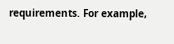requirements. For example,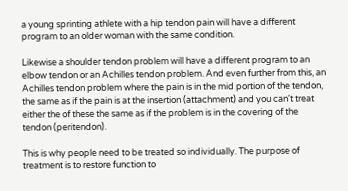a young sprinting athlete with a hip tendon pain will have a different program to an older woman with the same condition.

Likewise a shoulder tendon problem will have a different program to an elbow tendon or an Achilles tendon problem. And even further from this, an Achilles tendon problem where the pain is in the mid portion of the tendon, the same as if the pain is at the insertion (attachment) and you can't treat either the of these the same as if the problem is in the covering of the tendon (peritendon).

This is why people need to be treated so individually. The purpose of treatment is to restore function to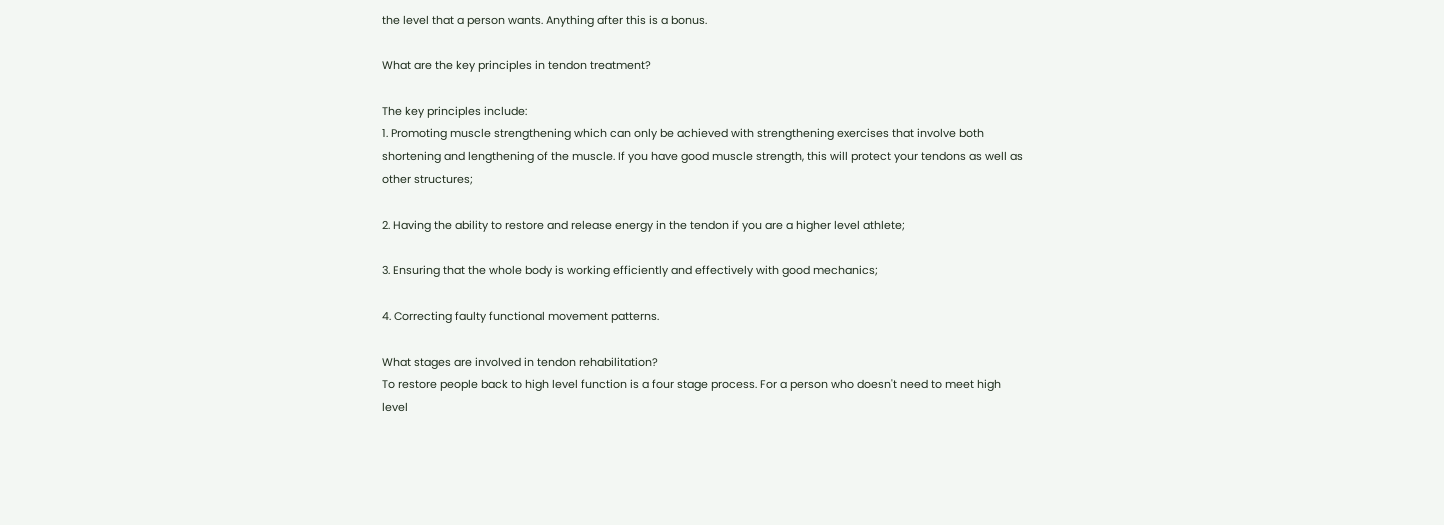the level that a person wants. Anything after this is a bonus.

What are the key principles in tendon treatment?

The key principles include:
1. Promoting muscle strengthening which can only be achieved with strengthening exercises that involve both shortening and lengthening of the muscle. If you have good muscle strength, this will protect your tendons as well as other structures;

2. Having the ability to restore and release energy in the tendon if you are a higher level athlete;

3. Ensuring that the whole body is working efficiently and effectively with good mechanics;

4. Correcting faulty functional movement patterns.

What stages are involved in tendon rehabilitation?
To restore people back to high level function is a four stage process. For a person who doesn't need to meet high level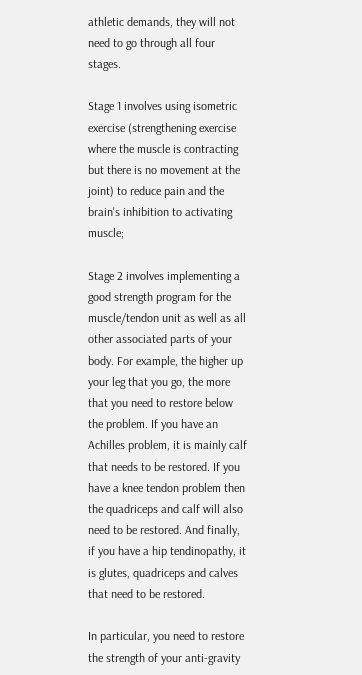athletic demands, they will not need to go through all four stages.

Stage 1 involves using isometric exercise (strengthening exercise where the muscle is contracting but there is no movement at the joint) to reduce pain and the brain's inhibition to activating muscle;

Stage 2 involves implementing a good strength program for the muscle/tendon unit as well as all other associated parts of your body. For example, the higher up your leg that you go, the more that you need to restore below the problem. If you have an Achilles problem, it is mainly calf that needs to be restored. If you have a knee tendon problem then the quadriceps and calf will also need to be restored. And finally, if you have a hip tendinopathy, it is glutes, quadriceps and calves that need to be restored.

In particular, you need to restore the strength of your anti-gravity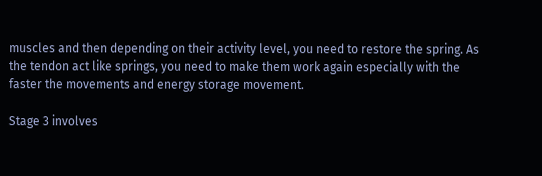muscles and then depending on their activity level, you need to restore the spring. As the tendon act like springs, you need to make them work again especially with the faster the movements and energy storage movement.

Stage 3 involves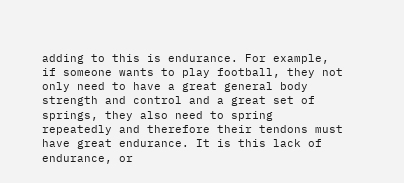adding to this is endurance. For example, if someone wants to play football, they not only need to have a great general body strength and control and a great set of springs, they also need to spring repeatedly and therefore their tendons must have great endurance. It is this lack of endurance, or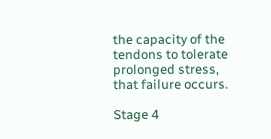the capacity of the tendons to tolerate prolonged stress, that failure occurs.

Stage 4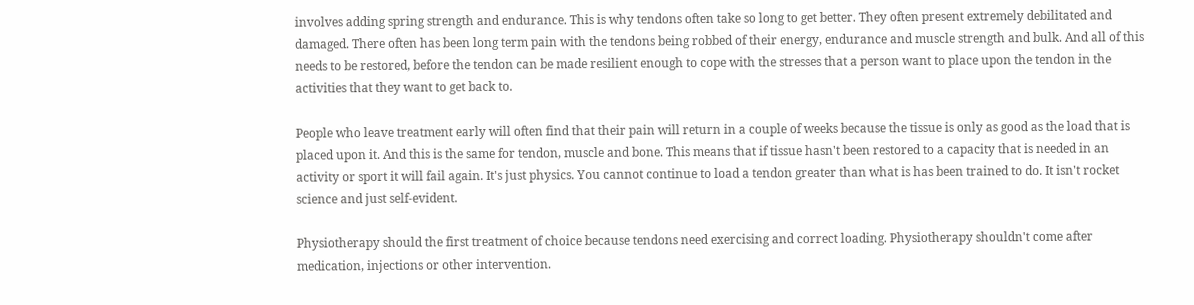involves adding spring strength and endurance. This is why tendons often take so long to get better. They often present extremely debilitated and damaged. There often has been long term pain with the tendons being robbed of their energy, endurance and muscle strength and bulk. And all of this needs to be restored, before the tendon can be made resilient enough to cope with the stresses that a person want to place upon the tendon in the activities that they want to get back to.

People who leave treatment early will often find that their pain will return in a couple of weeks because the tissue is only as good as the load that is placed upon it. And this is the same for tendon, muscle and bone. This means that if tissue hasn't been restored to a capacity that is needed in an activity or sport it will fail again. It's just physics. You cannot continue to load a tendon greater than what is has been trained to do. It isn't rocket science and just self-evident.

Physiotherapy should the first treatment of choice because tendons need exercising and correct loading. Physiotherapy shouldn't come after medication, injections or other intervention.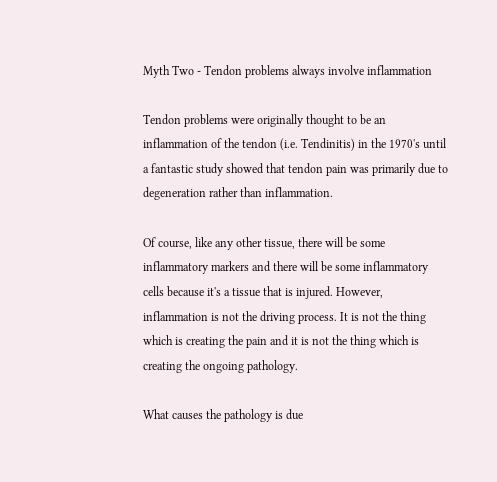Myth Two - Tendon problems always involve inflammation

Tendon problems were originally thought to be an inflammation of the tendon (i.e. Tendinitis) in the 1970's until a fantastic study showed that tendon pain was primarily due to degeneration rather than inflammation.

Of course, like any other tissue, there will be some inflammatory markers and there will be some inflammatory cells because it's a tissue that is injured. However, inflammation is not the driving process. It is not the thing which is creating the pain and it is not the thing which is creating the ongoing pathology.

What causes the pathology is due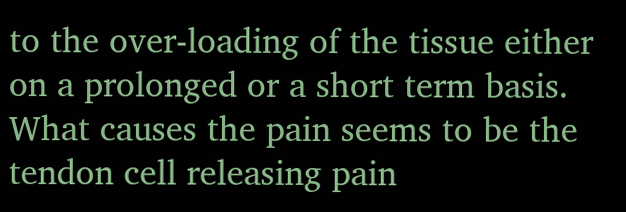to the over-loading of the tissue either on a prolonged or a short term basis. What causes the pain seems to be the tendon cell releasing pain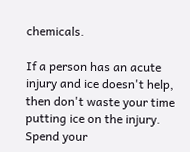chemicals.

If a person has an acute injury and ice doesn't help, then don't waste your time putting ice on the injury. Spend your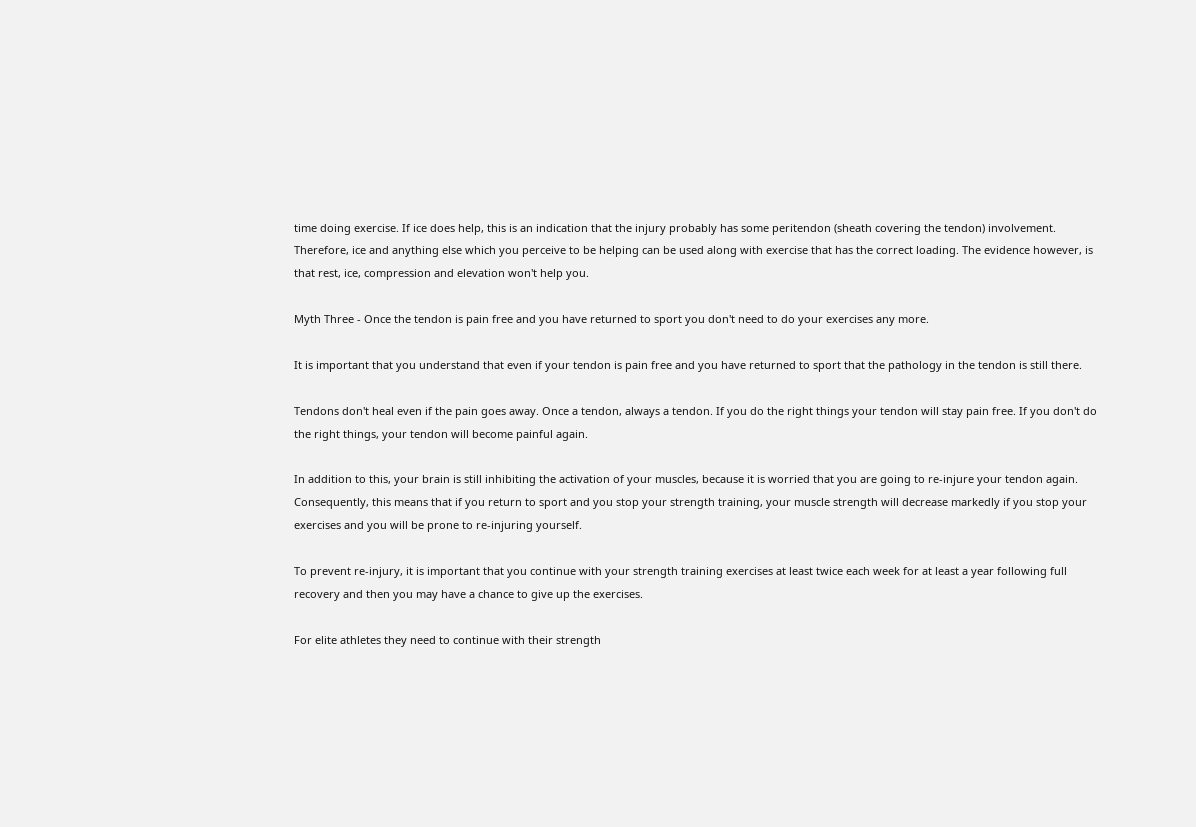time doing exercise. If ice does help, this is an indication that the injury probably has some peritendon (sheath covering the tendon) involvement. Therefore, ice and anything else which you perceive to be helping can be used along with exercise that has the correct loading. The evidence however, is that rest, ice, compression and elevation won't help you.

Myth Three - Once the tendon is pain free and you have returned to sport you don't need to do your exercises any more.

It is important that you understand that even if your tendon is pain free and you have returned to sport that the pathology in the tendon is still there.

Tendons don't heal even if the pain goes away. Once a tendon, always a tendon. If you do the right things your tendon will stay pain free. If you don't do the right things, your tendon will become painful again.

In addition to this, your brain is still inhibiting the activation of your muscles, because it is worried that you are going to re-injure your tendon again. Consequently, this means that if you return to sport and you stop your strength training, your muscle strength will decrease markedly if you stop your exercises and you will be prone to re-injuring yourself.

To prevent re-injury, it is important that you continue with your strength training exercises at least twice each week for at least a year following full recovery and then you may have a chance to give up the exercises.

For elite athletes they need to continue with their strength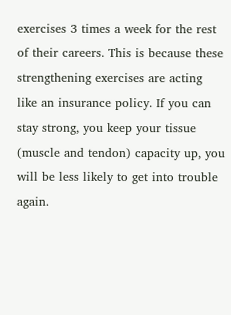exercises 3 times a week for the rest of their careers. This is because these strengthening exercises are acting like an insurance policy. If you can stay strong, you keep your tissue (muscle and tendon) capacity up, you will be less likely to get into trouble again.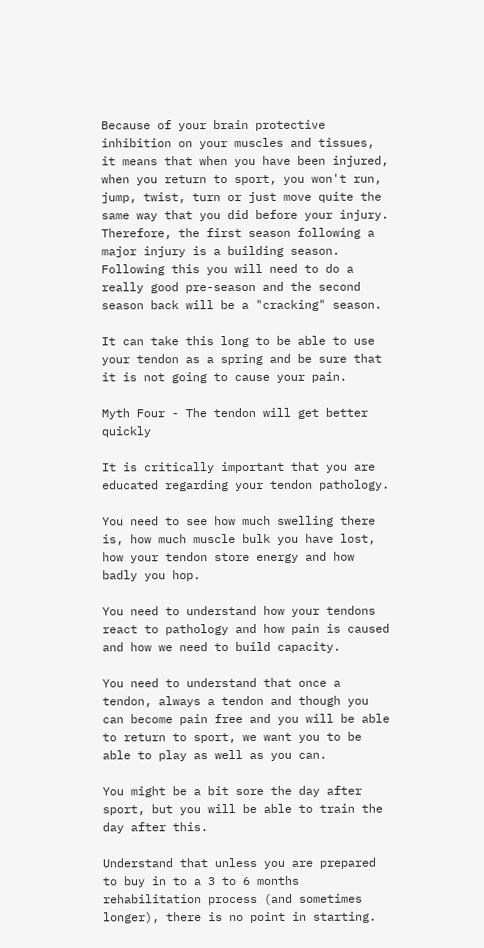Because of your brain protective inhibition on your muscles and tissues, it means that when you have been injured, when you return to sport, you won't run, jump, twist, turn or just move quite the same way that you did before your injury. Therefore, the first season following a major injury is a building season. Following this you will need to do a really good pre-season and the second season back will be a "cracking" season.

It can take this long to be able to use your tendon as a spring and be sure that it is not going to cause your pain.

Myth Four - The tendon will get better quickly

It is critically important that you are educated regarding your tendon pathology.

You need to see how much swelling there is, how much muscle bulk you have lost, how your tendon store energy and how badly you hop.

You need to understand how your tendons react to pathology and how pain is caused and how we need to build capacity.

You need to understand that once a tendon, always a tendon and though you can become pain free and you will be able to return to sport, we want you to be able to play as well as you can.

You might be a bit sore the day after sport, but you will be able to train the day after this.

Understand that unless you are prepared to buy in to a 3 to 6 months rehabilitation process (and sometimes longer), there is no point in starting.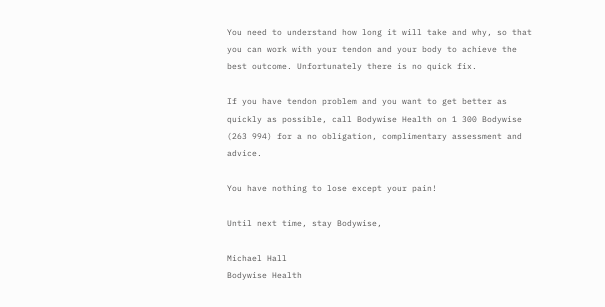You need to understand how long it will take and why, so that you can work with your tendon and your body to achieve the best outcome. Unfortunately there is no quick fix.

If you have tendon problem and you want to get better as quickly as possible, call Bodywise Health on 1 300 Bodywise (263 994) for a no obligation, complimentary assessment and advice.

You have nothing to lose except your pain!

Until next time, stay Bodywise,

Michael Hall
Bodywise Health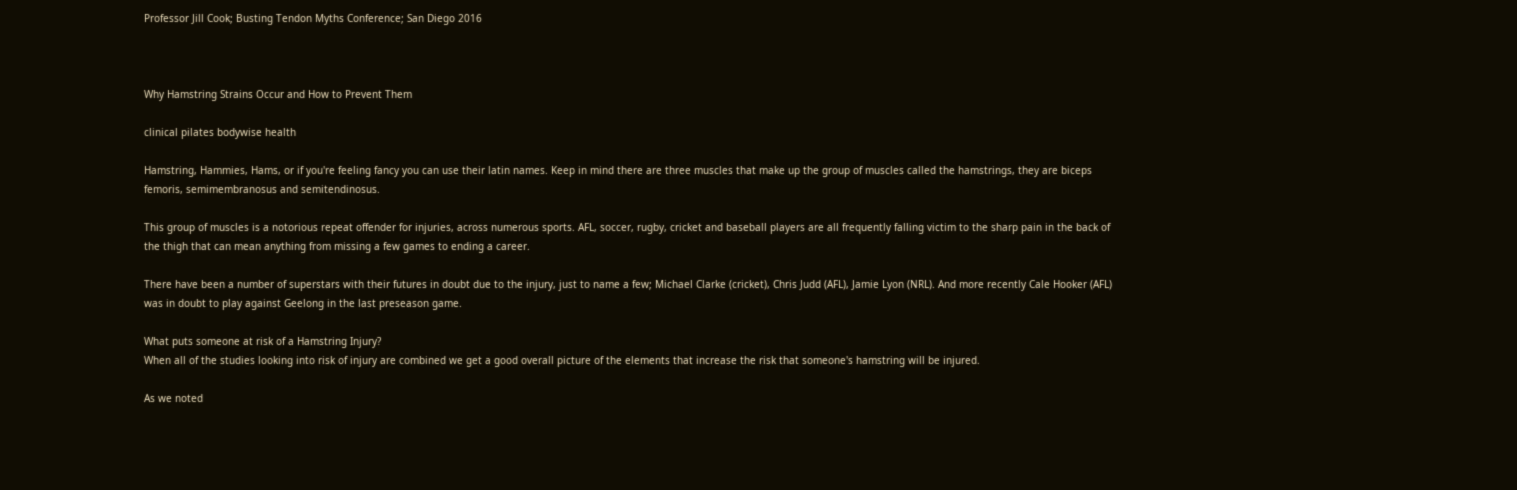Professor Jill Cook; Busting Tendon Myths Conference; San Diego 2016



Why Hamstring Strains Occur and How to Prevent Them

clinical pilates bodywise health

Hamstring, Hammies, Hams, or if you're feeling fancy you can use their latin names. Keep in mind there are three muscles that make up the group of muscles called the hamstrings, they are biceps femoris, semimembranosus and semitendinosus.

This group of muscles is a notorious repeat offender for injuries, across numerous sports. AFL, soccer, rugby, cricket and baseball players are all frequently falling victim to the sharp pain in the back of the thigh that can mean anything from missing a few games to ending a career.

There have been a number of superstars with their futures in doubt due to the injury, just to name a few; Michael Clarke (cricket), Chris Judd (AFL), Jamie Lyon (NRL). And more recently Cale Hooker (AFL) was in doubt to play against Geelong in the last preseason game.

What puts someone at risk of a Hamstring Injury?
When all of the studies looking into risk of injury are combined we get a good overall picture of the elements that increase the risk that someone's hamstring will be injured.

As we noted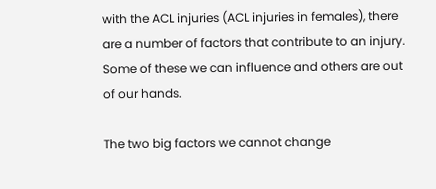with the ACL injuries (ACL injuries in females), there are a number of factors that contribute to an injury. Some of these we can influence and others are out of our hands.

The two big factors we cannot change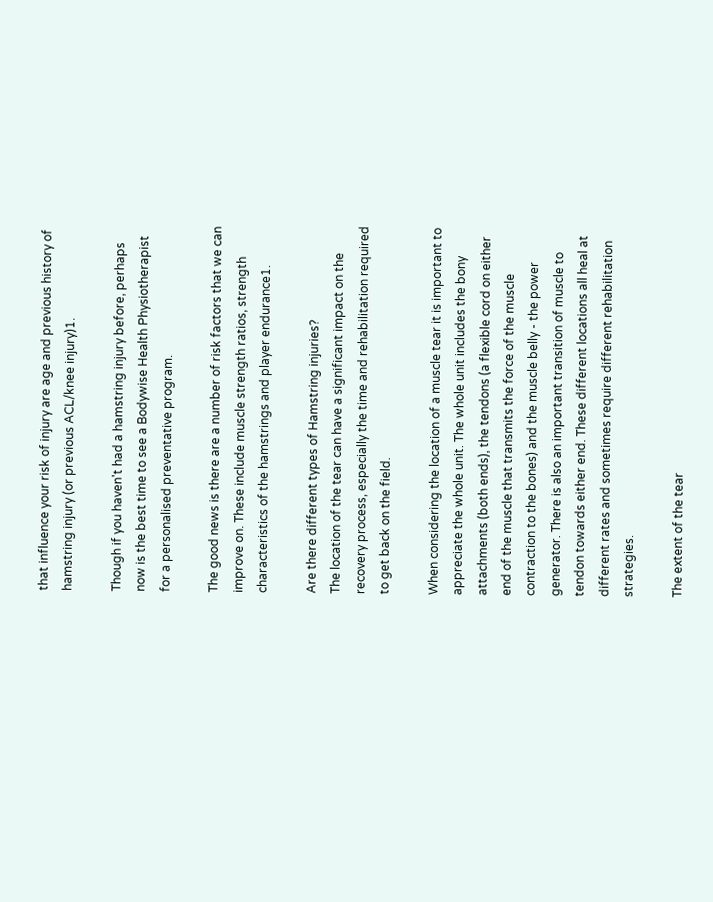that influence your risk of injury are age and previous history of hamstring injury (or previous ACL/knee injury)1.

Though if you haven't had a hamstring injury before, perhaps now is the best time to see a Bodywise Health Physiotherapist for a personalised preventative program.

The good news is there are a number of risk factors that we can improve on. These include muscle strength ratios, strength characteristics of the hamstrings and player endurance1.

Are there different types of Hamstring injuries?
The location of the tear can have a significant impact on the recovery process, especially the time and rehabilitation required to get back on the field.

When considering the location of a muscle tear it is important to appreciate the whole unit. The whole unit includes the bony attachments (both ends), the tendons (a flexible cord on either end of the muscle that transmits the force of the muscle contraction to the bones) and the muscle belly - the power generator. There is also an important transition of muscle to tendon towards either end. These different locations all heal at different rates and sometimes require different rehabilitation strategies.

The extent of the tear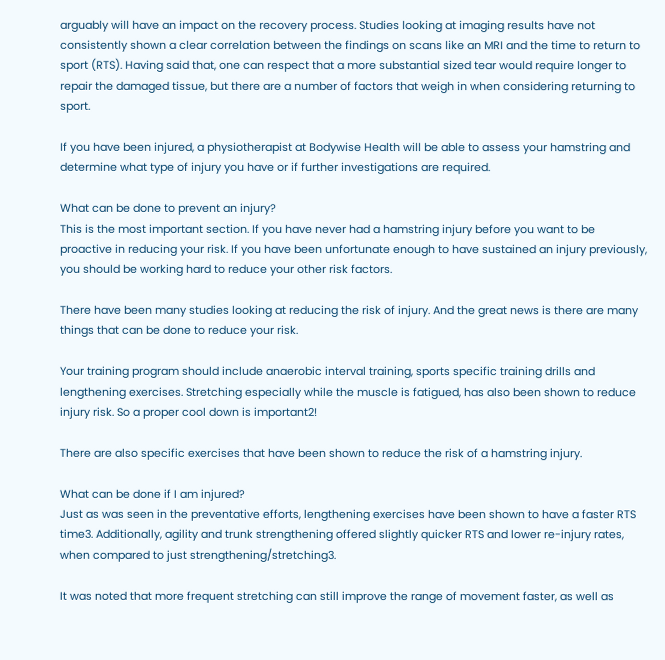arguably will have an impact on the recovery process. Studies looking at imaging results have not consistently shown a clear correlation between the findings on scans like an MRI and the time to return to sport (RTS). Having said that, one can respect that a more substantial sized tear would require longer to repair the damaged tissue, but there are a number of factors that weigh in when considering returning to sport.

If you have been injured, a physiotherapist at Bodywise Health will be able to assess your hamstring and determine what type of injury you have or if further investigations are required.

What can be done to prevent an injury?
This is the most important section. If you have never had a hamstring injury before you want to be proactive in reducing your risk. If you have been unfortunate enough to have sustained an injury previously, you should be working hard to reduce your other risk factors.

There have been many studies looking at reducing the risk of injury. And the great news is there are many things that can be done to reduce your risk.

Your training program should include anaerobic interval training, sports specific training drills and lengthening exercises. Stretching especially while the muscle is fatigued, has also been shown to reduce injury risk. So a proper cool down is important2!

There are also specific exercises that have been shown to reduce the risk of a hamstring injury.

What can be done if I am injured?
Just as was seen in the preventative efforts, lengthening exercises have been shown to have a faster RTS time3. Additionally, agility and trunk strengthening offered slightly quicker RTS and lower re-injury rates, when compared to just strengthening/stretching3.

It was noted that more frequent stretching can still improve the range of movement faster, as well as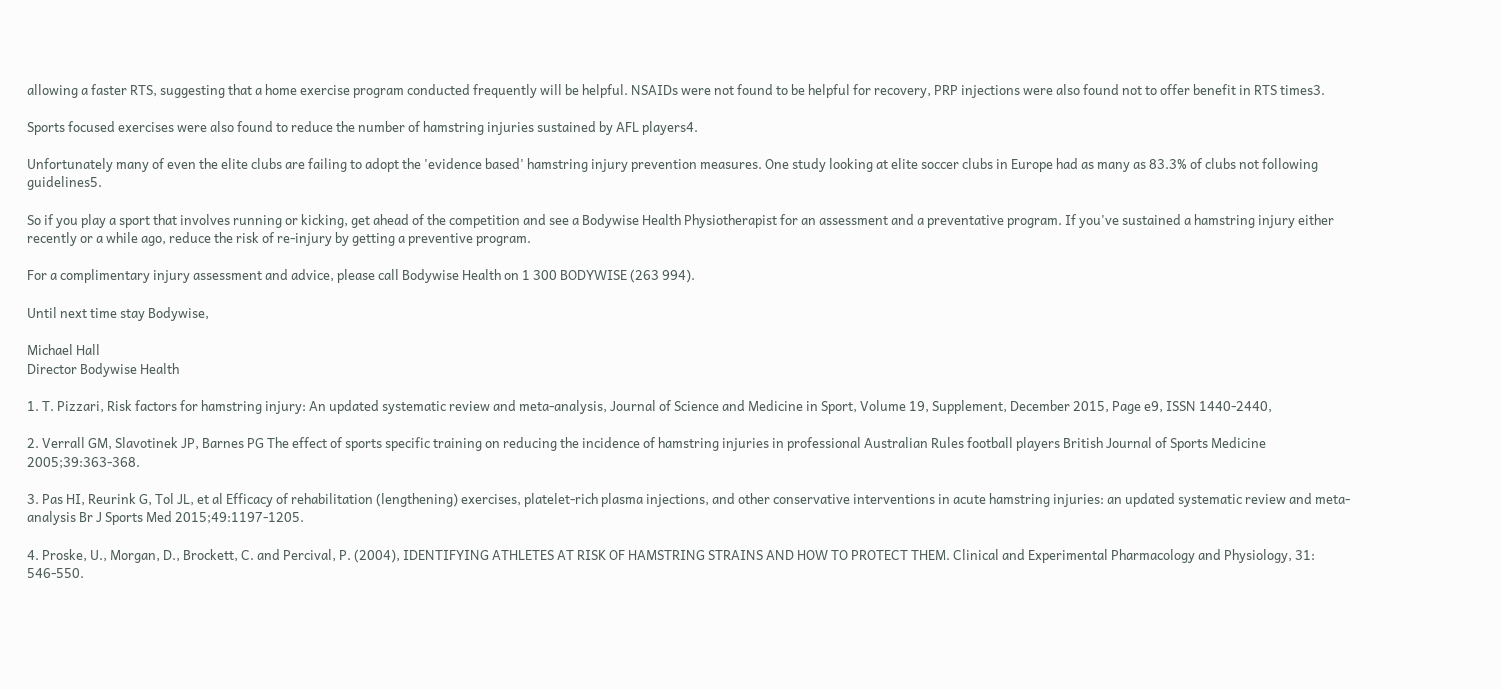allowing a faster RTS, suggesting that a home exercise program conducted frequently will be helpful. NSAIDs were not found to be helpful for recovery, PRP injections were also found not to offer benefit in RTS times3.

Sports focused exercises were also found to reduce the number of hamstring injuries sustained by AFL players4.

Unfortunately many of even the elite clubs are failing to adopt the 'evidence based' hamstring injury prevention measures. One study looking at elite soccer clubs in Europe had as many as 83.3% of clubs not following guidelines5.

So if you play a sport that involves running or kicking, get ahead of the competition and see a Bodywise Health Physiotherapist for an assessment and a preventative program. If you've sustained a hamstring injury either recently or a while ago, reduce the risk of re-injury by getting a preventive program.

For a complimentary injury assessment and advice, please call Bodywise Health on 1 300 BODYWISE (263 994).

Until next time stay Bodywise,

Michael Hall
Director Bodywise Health

1. T. Pizzari, Risk factors for hamstring injury: An updated systematic review and meta-analysis, Journal of Science and Medicine in Sport, Volume 19, Supplement, December 2015, Page e9, ISSN 1440-2440,

2. Verrall GM, Slavotinek JP, Barnes PG The effect of sports specific training on reducing the incidence of hamstring injuries in professional Australian Rules football players British Journal of Sports Medicine 2005;39:363-368.

3. Pas HI, Reurink G, Tol JL, et al Efficacy of rehabilitation (lengthening) exercises, platelet-rich plasma injections, and other conservative interventions in acute hamstring injuries: an updated systematic review and meta-analysis Br J Sports Med 2015;49:1197-1205.

4. Proske, U., Morgan, D., Brockett, C. and Percival, P. (2004), IDENTIFYING ATHLETES AT RISK OF HAMSTRING STRAINS AND HOW TO PROTECT THEM. Clinical and Experimental Pharmacology and Physiology, 31: 546-550.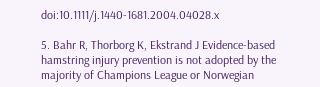doi:10.1111/j.1440-1681.2004.04028.x

5. Bahr R, Thorborg K, Ekstrand J Evidence-based hamstring injury prevention is not adopted by the majority of Champions League or Norwegian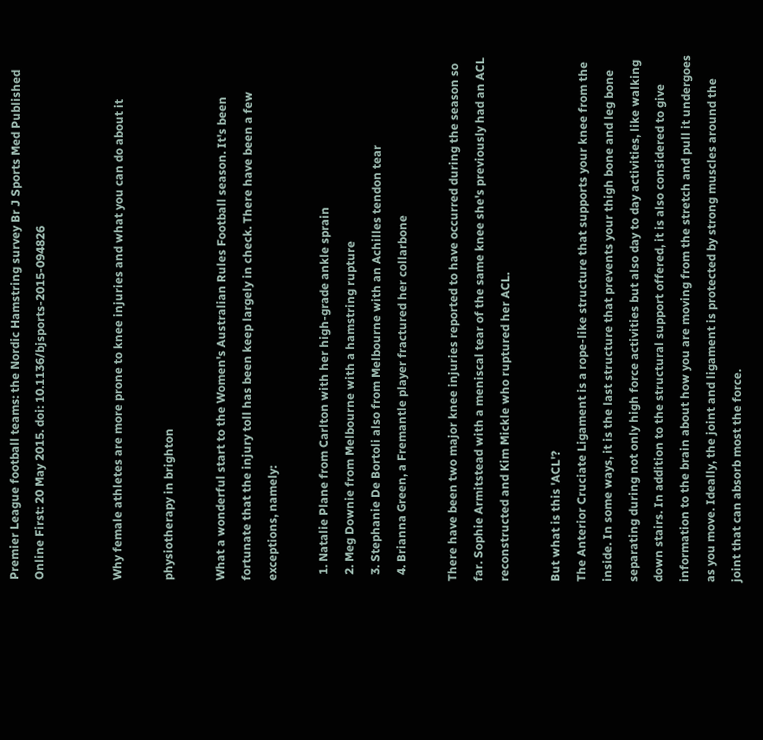Premier League football teams: the Nordic Hamstring survey Br J Sports Med Published Online First: 20 May 2015. doi: 10.1136/bjsports-2015-094826


Why female athletes are more prone to knee injuries and what you can do about it

physiotherapy in brighton

What a wonderful start to the Women's Australian Rules Football season. It's been fortunate that the injury toll has been keep largely in check. There have been a few exceptions, namely:

  1. Natalie Plane from Carlton with her high-grade ankle sprain
  2. Meg Downie from Melbourne with a hamstring rupture
  3. Stephanie De Bortoli also from Melbourne with an Achilles tendon tear
  4. Brianna Green, a Fremantle player fractured her collarbone

There have been two major knee injuries reported to have occurred during the season so far. Sophie Armitstead with a meniscal tear of the same knee she's previously had an ACL reconstructed and Kim Mickle who ruptured her ACL.

But what is this 'ACL'?
The Anterior Cruciate Ligament is a rope-like structure that supports your knee from the inside. In some ways, it is the last structure that prevents your thigh bone and leg bone separating during not only high force activities but also day to day activities, like walking down stairs. In addition to the structural support offered, it is also considered to give information to the brain about how you are moving from the stretch and pull it undergoes as you move. Ideally, the joint and ligament is protected by strong muscles around the joint that can absorb most the force.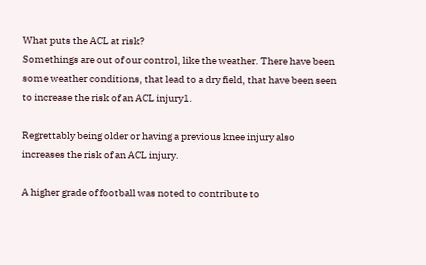What puts the ACL at risk?
Somethings are out of our control, like the weather. There have been some weather conditions, that lead to a dry field, that have been seen to increase the risk of an ACL injury1.

Regrettably being older or having a previous knee injury also increases the risk of an ACL injury.

A higher grade of football was noted to contribute to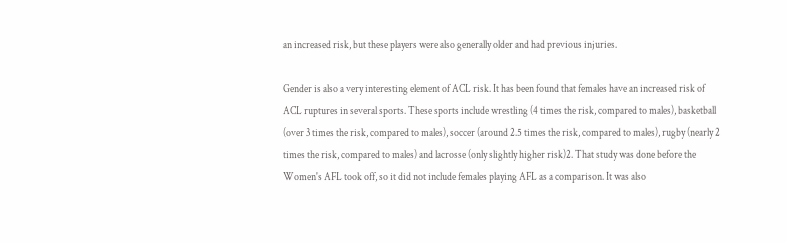an increased risk, but these players were also generally older and had previous injuries.

Gender is also a very interesting element of ACL risk. It has been found that females have an increased risk of ACL ruptures in several sports. These sports include wrestling (4 times the risk, compared to males), basketball (over 3 times the risk, compared to males), soccer (around 2.5 times the risk, compared to males), rugby (nearly 2 times the risk, compared to males) and lacrosse (only slightly higher risk)2. That study was done before the Women's AFL took off, so it did not include females playing AFL as a comparison. It was also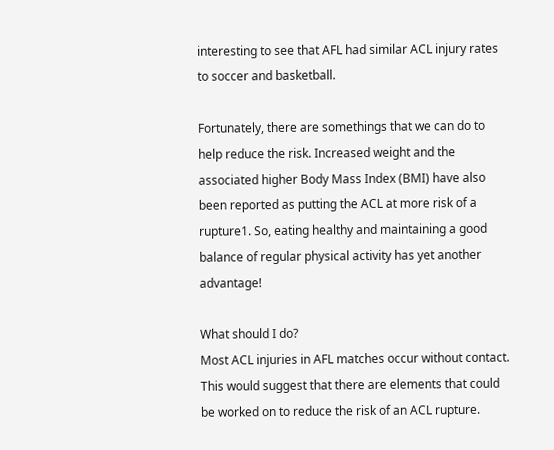interesting to see that AFL had similar ACL injury rates to soccer and basketball.

Fortunately, there are somethings that we can do to help reduce the risk. Increased weight and the associated higher Body Mass Index (BMI) have also been reported as putting the ACL at more risk of a rupture1. So, eating healthy and maintaining a good balance of regular physical activity has yet another advantage!

What should I do?
Most ACL injuries in AFL matches occur without contact. This would suggest that there are elements that could be worked on to reduce the risk of an ACL rupture.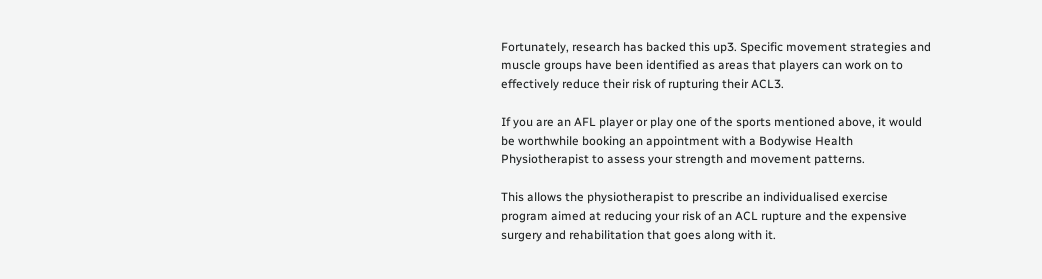Fortunately, research has backed this up3. Specific movement strategies and muscle groups have been identified as areas that players can work on to effectively reduce their risk of rupturing their ACL3.

If you are an AFL player or play one of the sports mentioned above, it would be worthwhile booking an appointment with a Bodywise Health Physiotherapist to assess your strength and movement patterns.

This allows the physiotherapist to prescribe an individualised exercise program aimed at reducing your risk of an ACL rupture and the expensive surgery and rehabilitation that goes along with it.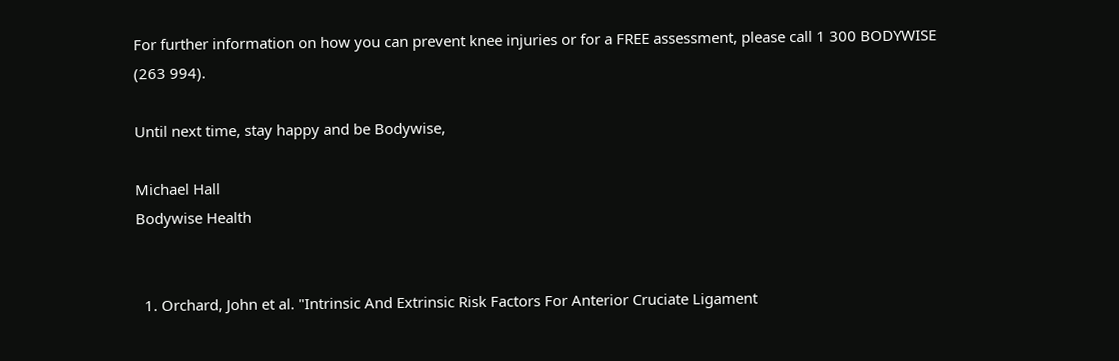For further information on how you can prevent knee injuries or for a FREE assessment, please call 1 300 BODYWISE (263 994).

Until next time, stay happy and be Bodywise,

Michael Hall
Bodywise Health


  1. Orchard, John et al. "Intrinsic And Extrinsic Risk Factors For Anterior Cruciate Ligament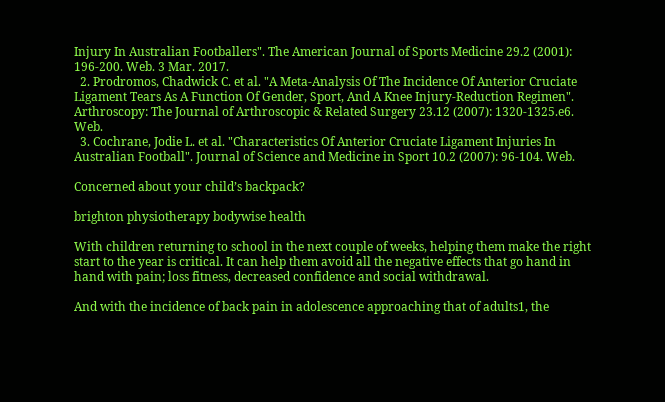Injury In Australian Footballers". The American Journal of Sports Medicine 29.2 (2001): 196-200. Web. 3 Mar. 2017.
  2. Prodromos, Chadwick C. et al. "A Meta-Analysis Of The Incidence Of Anterior Cruciate Ligament Tears As A Function Of Gender, Sport, And A Knee Injury-Reduction Regimen". Arthroscopy: The Journal of Arthroscopic & Related Surgery 23.12 (2007): 1320-1325.e6. Web.
  3. Cochrane, Jodie L. et al. "Characteristics Of Anterior Cruciate Ligament Injuries In Australian Football". Journal of Science and Medicine in Sport 10.2 (2007): 96-104. Web.

Concerned about your child’s backpack?

brighton physiotherapy bodywise health

With children returning to school in the next couple of weeks, helping them make the right start to the year is critical. It can help them avoid all the negative effects that go hand in hand with pain; loss fitness, decreased confidence and social withdrawal.

And with the incidence of back pain in adolescence approaching that of adults1, the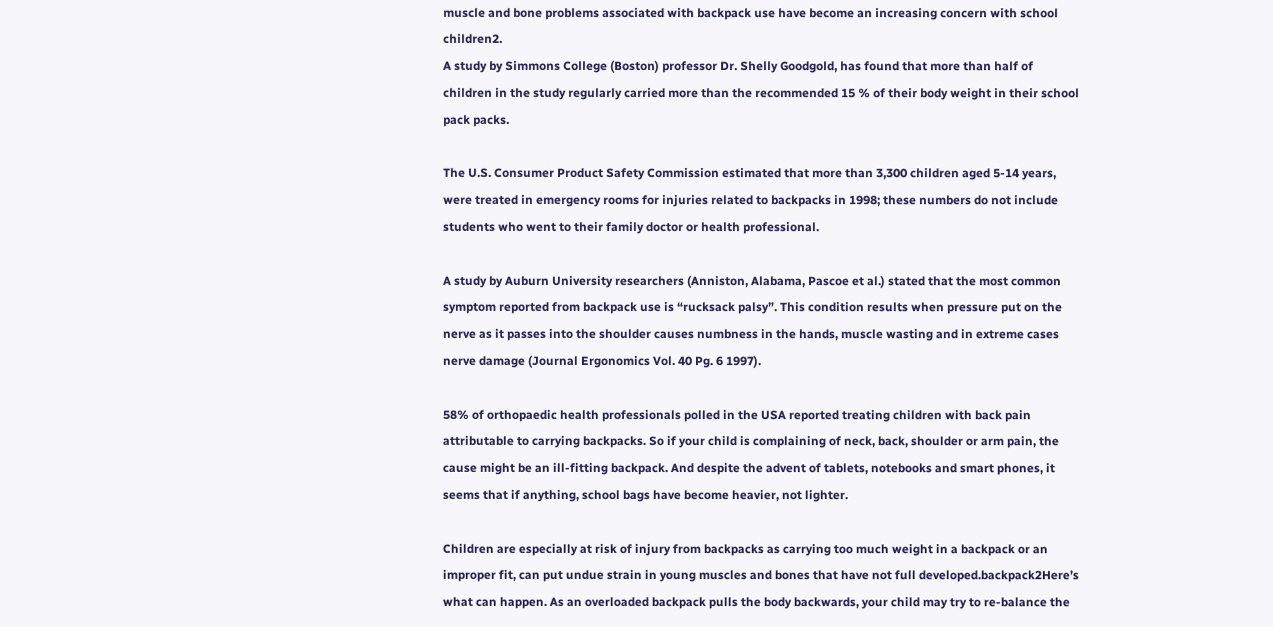muscle and bone problems associated with backpack use have become an increasing concern with school children2.
A study by Simmons College (Boston) professor Dr. Shelly Goodgold, has found that more than half of children in the study regularly carried more than the recommended 15 % of their body weight in their school pack packs.

The U.S. Consumer Product Safety Commission estimated that more than 3,300 children aged 5-14 years, were treated in emergency rooms for injuries related to backpacks in 1998; these numbers do not include students who went to their family doctor or health professional.

A study by Auburn University researchers (Anniston, Alabama, Pascoe et al.) stated that the most common symptom reported from backpack use is “rucksack palsy”. This condition results when pressure put on the nerve as it passes into the shoulder causes numbness in the hands, muscle wasting and in extreme cases nerve damage (Journal Ergonomics Vol. 40 Pg. 6 1997).

58% of orthopaedic health professionals polled in the USA reported treating children with back pain attributable to carrying backpacks. So if your child is complaining of neck, back, shoulder or arm pain, the cause might be an ill-fitting backpack. And despite the advent of tablets, notebooks and smart phones, it seems that if anything, school bags have become heavier, not lighter.

Children are especially at risk of injury from backpacks as carrying too much weight in a backpack or an improper fit, can put undue strain in young muscles and bones that have not full developed.backpack2Here’s what can happen. As an overloaded backpack pulls the body backwards, your child may try to re-balance the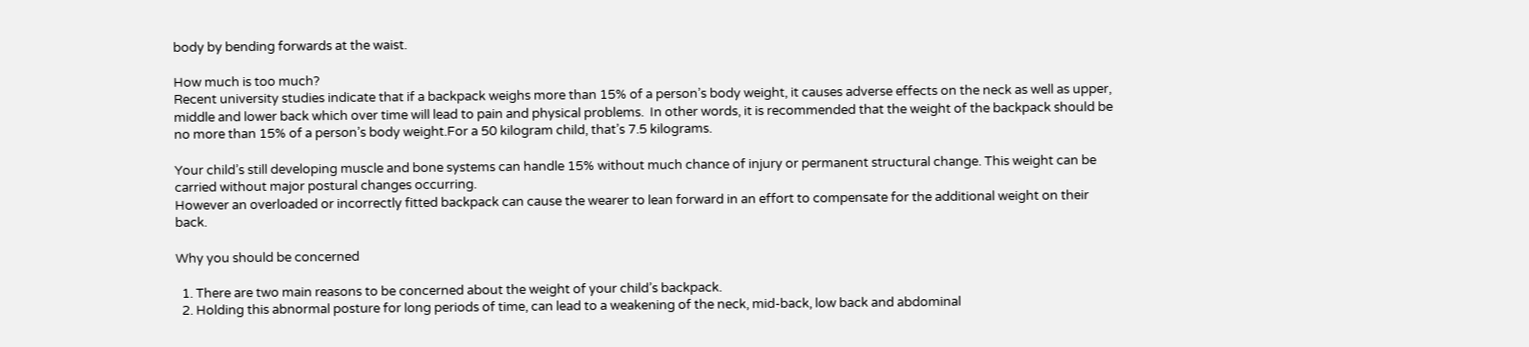body by bending forwards at the waist.

How much is too much?
Recent university studies indicate that if a backpack weighs more than 15% of a person’s body weight, it causes adverse effects on the neck as well as upper, middle and lower back which over time will lead to pain and physical problems.  In other words, it is recommended that the weight of the backpack should be no more than 15% of a person’s body weight.For a 50 kilogram child, that’s 7.5 kilograms.

Your child’s still developing muscle and bone systems can handle 15% without much chance of injury or permanent structural change. This weight can be carried without major postural changes occurring.
However an overloaded or incorrectly fitted backpack can cause the wearer to lean forward in an effort to compensate for the additional weight on their back.

Why you should be concerned

  1. There are two main reasons to be concerned about the weight of your child’s backpack.
  2. Holding this abnormal posture for long periods of time, can lead to a weakening of the neck, mid-back, low back and abdominal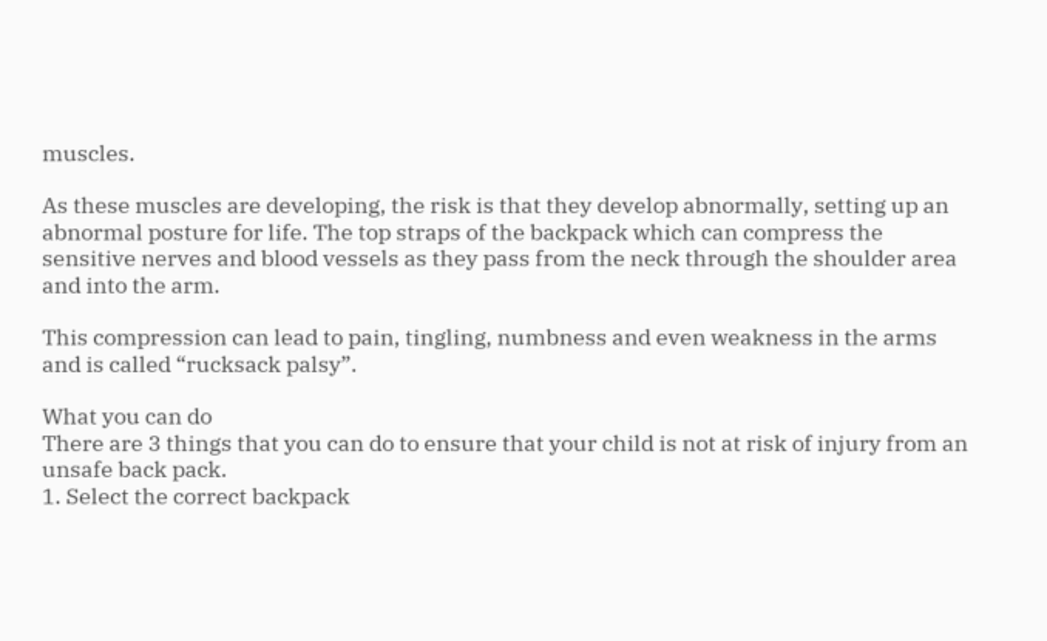muscles.

As these muscles are developing, the risk is that they develop abnormally, setting up an abnormal posture for life. The top straps of the backpack which can compress the sensitive nerves and blood vessels as they pass from the neck through the shoulder area and into the arm.

This compression can lead to pain, tingling, numbness and even weakness in the arms and is called “rucksack palsy”.

What you can do
There are 3 things that you can do to ensure that your child is not at risk of injury from an unsafe back pack.
1. Select the correct backpack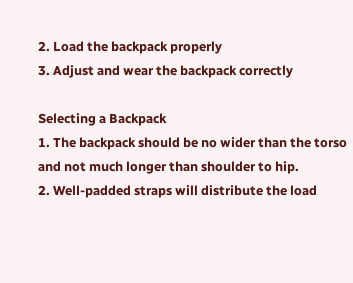2. Load the backpack properly
3. Adjust and wear the backpack correctly

Selecting a Backpack
1. The backpack should be no wider than the torso and not much longer than shoulder to hip.
2. Well-padded straps will distribute the load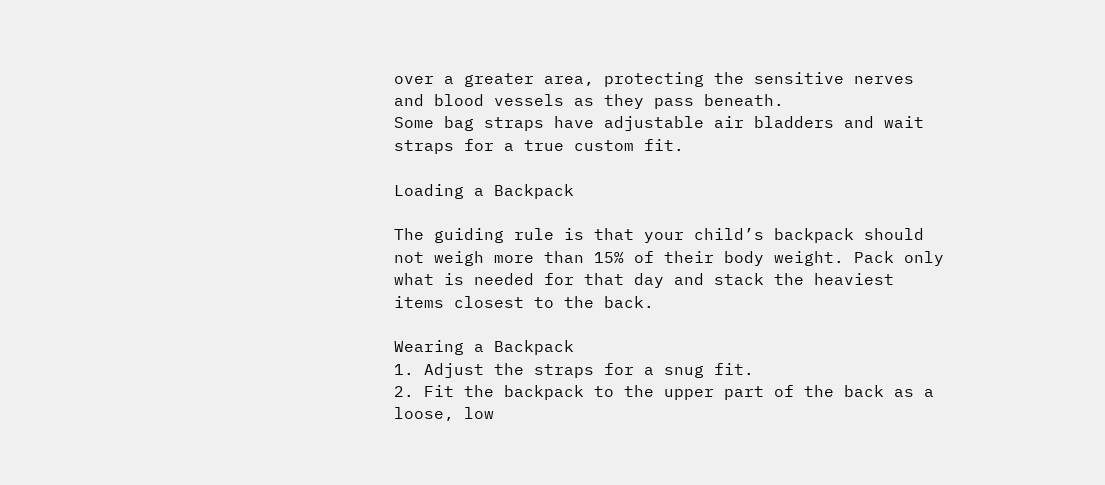over a greater area, protecting the sensitive nerves and blood vessels as they pass beneath.
Some bag straps have adjustable air bladders and wait straps for a true custom fit.

Loading a Backpack

The guiding rule is that your child’s backpack should not weigh more than 15% of their body weight. Pack only what is needed for that day and stack the heaviest items closest to the back.

Wearing a Backpack
1. Adjust the straps for a snug fit.
2. Fit the backpack to the upper part of the back as a loose, low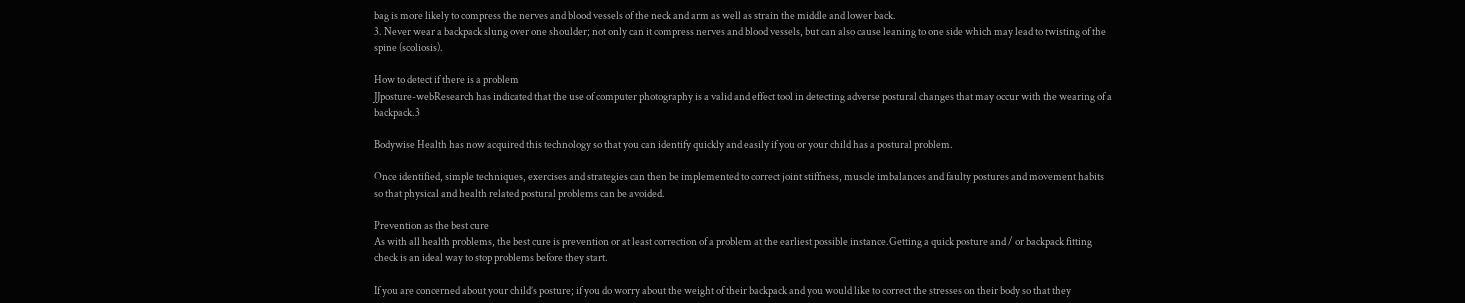bag is more likely to compress the nerves and blood vessels of the neck and arm as well as strain the middle and lower back.
3. Never wear a backpack slung over one shoulder; not only can it compress nerves and blood vessels, but can also cause leaning to one side which may lead to twisting of the spine (scoliosis).

How to detect if there is a problem
JJposture-webResearch has indicated that the use of computer photography is a valid and effect tool in detecting adverse postural changes that may occur with the wearing of a backpack.3

Bodywise Health has now acquired this technology so that you can identify quickly and easily if you or your child has a postural problem.

Once identified, simple techniques, exercises and strategies can then be implemented to correct joint stiffness, muscle imbalances and faulty postures and movement habits so that physical and health related postural problems can be avoided.

Prevention as the best cure
As with all health problems, the best cure is prevention or at least correction of a problem at the earliest possible instance.Getting a quick posture and / or backpack fitting check is an ideal way to stop problems before they start.

If you are concerned about your child’s posture; if you do worry about the weight of their backpack and you would like to correct the stresses on their body so that they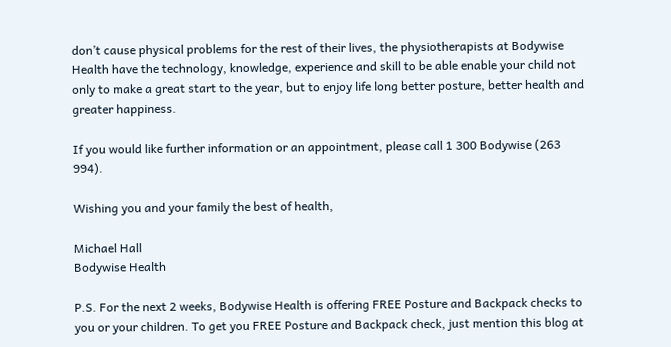don’t cause physical problems for the rest of their lives, the physiotherapists at Bodywise Health have the technology, knowledge, experience and skill to be able enable your child not only to make a great start to the year, but to enjoy life long better posture, better health and greater happiness.

If you would like further information or an appointment, please call 1 300 Bodywise (263 994).

Wishing you and your family the best of health,

Michael Hall
Bodywise Health

P.S. For the next 2 weeks, Bodywise Health is offering FREE Posture and Backpack checks to you or your children. To get you FREE Posture and Backpack check, just mention this blog at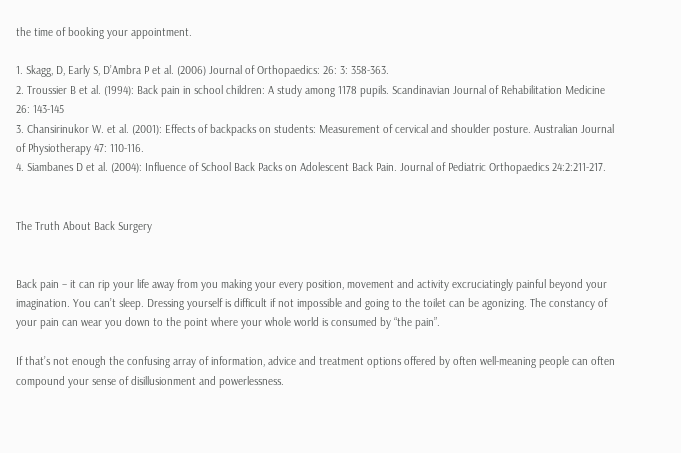the time of booking your appointment.

1. Skagg, D, Early S, D’Ambra P et al. (2006) Journal of Orthopaedics: 26: 3: 358-363.
2. Troussier B et al. (1994): Back pain in school children: A study among 1178 pupils. Scandinavian Journal of Rehabilitation Medicine 26: 143-145
3. Chansirinukor W. et al. (2001): Effects of backpacks on students: Measurement of cervical and shoulder posture. Australian Journal of Physiotherapy 47: 110-116.
4. Siambanes D et al. (2004): Influence of School Back Packs on Adolescent Back Pain. Journal of Pediatric Orthopaedics 24:2:211-217.


The Truth About Back Surgery


Back pain – it can rip your life away from you making your every position, movement and activity excruciatingly painful beyond your imagination. You can’t sleep. Dressing yourself is difficult if not impossible and going to the toilet can be agonizing. The constancy of your pain can wear you down to the point where your whole world is consumed by “the pain”.

If that’s not enough the confusing array of information, advice and treatment options offered by often well-meaning people can often compound your sense of disillusionment and powerlessness.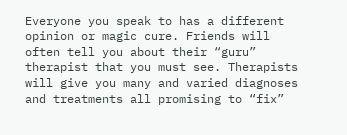Everyone you speak to has a different opinion or magic cure. Friends will often tell you about their “guru” therapist that you must see. Therapists will give you many and varied diagnoses and treatments all promising to “fix”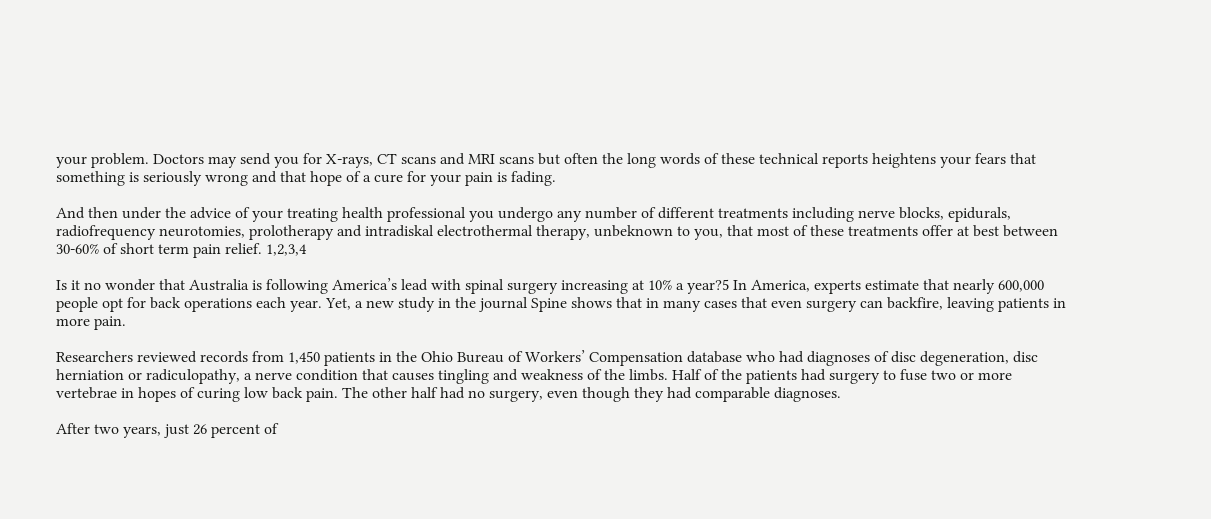your problem. Doctors may send you for X-rays, CT scans and MRI scans but often the long words of these technical reports heightens your fears that something is seriously wrong and that hope of a cure for your pain is fading.

And then under the advice of your treating health professional you undergo any number of different treatments including nerve blocks, epidurals, radiofrequency neurotomies, prolotherapy and intradiskal electrothermal therapy, unbeknown to you, that most of these treatments offer at best between 30-60% of short term pain relief. 1,2,3,4

Is it no wonder that Australia is following America’s lead with spinal surgery increasing at 10% a year?5 In America, experts estimate that nearly 600,000 people opt for back operations each year. Yet, a new study in the journal Spine shows that in many cases that even surgery can backfire, leaving patients in more pain.

Researchers reviewed records from 1,450 patients in the Ohio Bureau of Workers’ Compensation database who had diagnoses of disc degeneration, disc herniation or radiculopathy, a nerve condition that causes tingling and weakness of the limbs. Half of the patients had surgery to fuse two or more vertebrae in hopes of curing low back pain. The other half had no surgery, even though they had comparable diagnoses.

After two years, just 26 percent of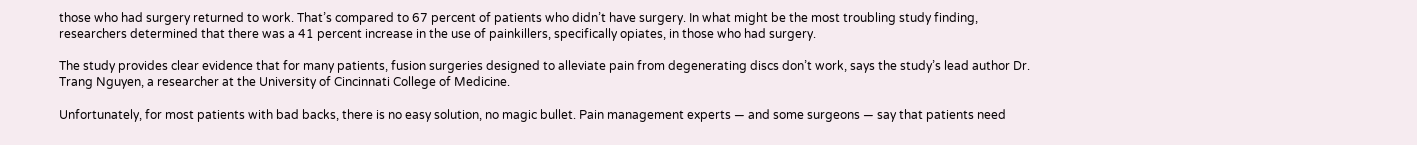those who had surgery returned to work. That’s compared to 67 percent of patients who didn’t have surgery. In what might be the most troubling study finding, researchers determined that there was a 41 percent increase in the use of painkillers, specifically opiates, in those who had surgery.

The study provides clear evidence that for many patients, fusion surgeries designed to alleviate pain from degenerating discs don’t work, says the study’s lead author Dr. Trang Nguyen, a researcher at the University of Cincinnati College of Medicine.

Unfortunately, for most patients with bad backs, there is no easy solution, no magic bullet. Pain management experts — and some surgeons — say that patients need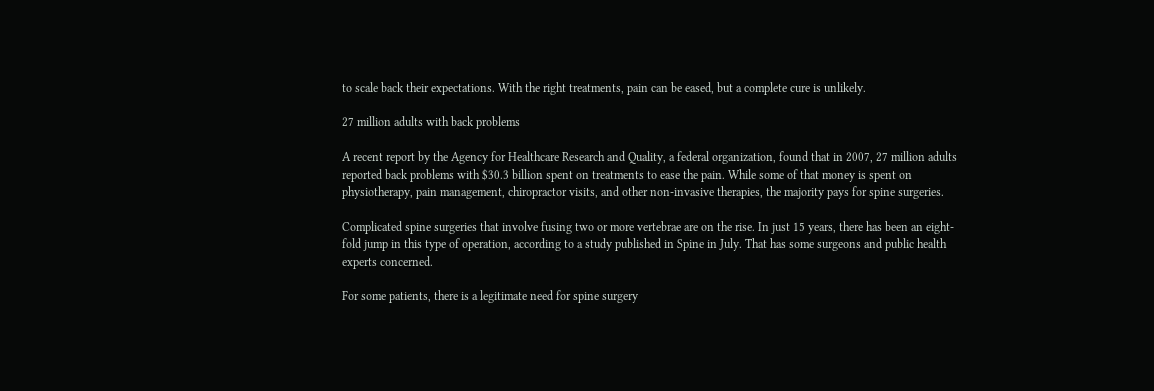to scale back their expectations. With the right treatments, pain can be eased, but a complete cure is unlikely.

27 million adults with back problems

A recent report by the Agency for Healthcare Research and Quality, a federal organization, found that in 2007, 27 million adults reported back problems with $30.3 billion spent on treatments to ease the pain. While some of that money is spent on physiotherapy, pain management, chiropractor visits, and other non-invasive therapies, the majority pays for spine surgeries.

Complicated spine surgeries that involve fusing two or more vertebrae are on the rise. In just 15 years, there has been an eight-fold jump in this type of operation, according to a study published in Spine in July. That has some surgeons and public health experts concerned.

For some patients, there is a legitimate need for spine surgery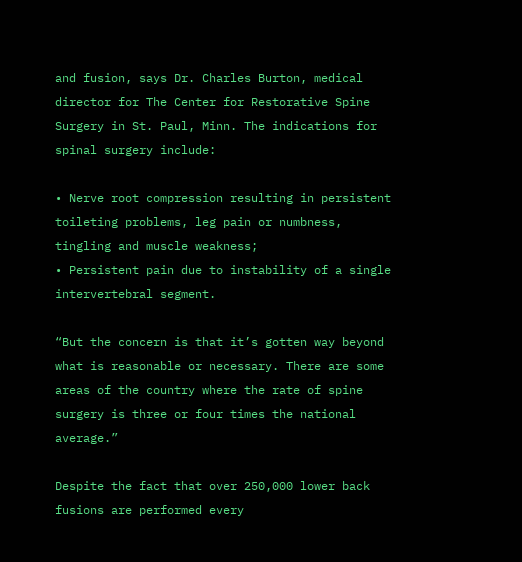and fusion, says Dr. Charles Burton, medical director for The Center for Restorative Spine Surgery in St. Paul, Minn. The indications for spinal surgery include:

• Nerve root compression resulting in persistent toileting problems, leg pain or numbness, tingling and muscle weakness;
• Persistent pain due to instability of a single intervertebral segment.

“But the concern is that it’s gotten way beyond what is reasonable or necessary. There are some areas of the country where the rate of spine surgery is three or four times the national average.”

Despite the fact that over 250,000 lower back fusions are performed every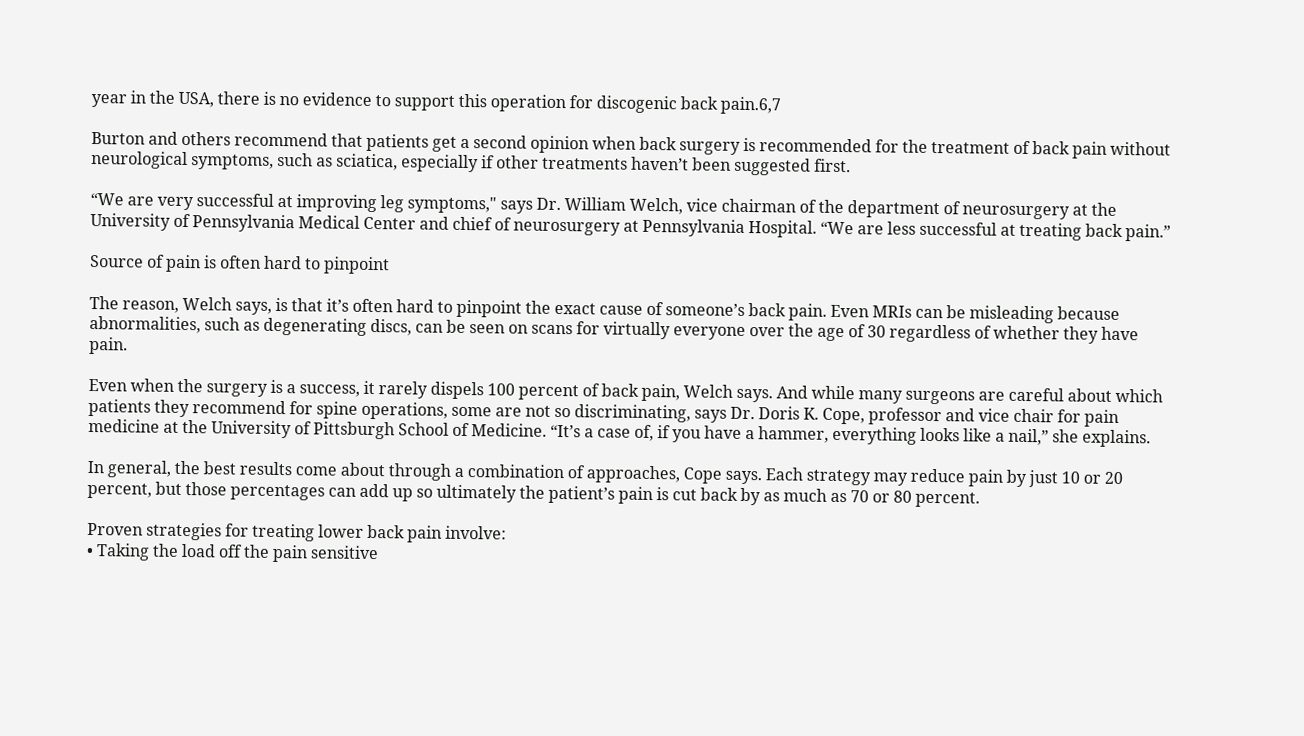year in the USA, there is no evidence to support this operation for discogenic back pain.6,7

Burton and others recommend that patients get a second opinion when back surgery is recommended for the treatment of back pain without neurological symptoms, such as sciatica, especially if other treatments haven’t been suggested first.

“We are very successful at improving leg symptoms," says Dr. William Welch, vice chairman of the department of neurosurgery at the University of Pennsylvania Medical Center and chief of neurosurgery at Pennsylvania Hospital. “We are less successful at treating back pain.”

Source of pain is often hard to pinpoint

The reason, Welch says, is that it’s often hard to pinpoint the exact cause of someone’s back pain. Even MRIs can be misleading because abnormalities, such as degenerating discs, can be seen on scans for virtually everyone over the age of 30 regardless of whether they have pain.

Even when the surgery is a success, it rarely dispels 100 percent of back pain, Welch says. And while many surgeons are careful about which patients they recommend for spine operations, some are not so discriminating, says Dr. Doris K. Cope, professor and vice chair for pain medicine at the University of Pittsburgh School of Medicine. “It’s a case of, if you have a hammer, everything looks like a nail,” she explains.

In general, the best results come about through a combination of approaches, Cope says. Each strategy may reduce pain by just 10 or 20 percent, but those percentages can add up so ultimately the patient’s pain is cut back by as much as 70 or 80 percent.

Proven strategies for treating lower back pain involve:
• Taking the load off the pain sensitive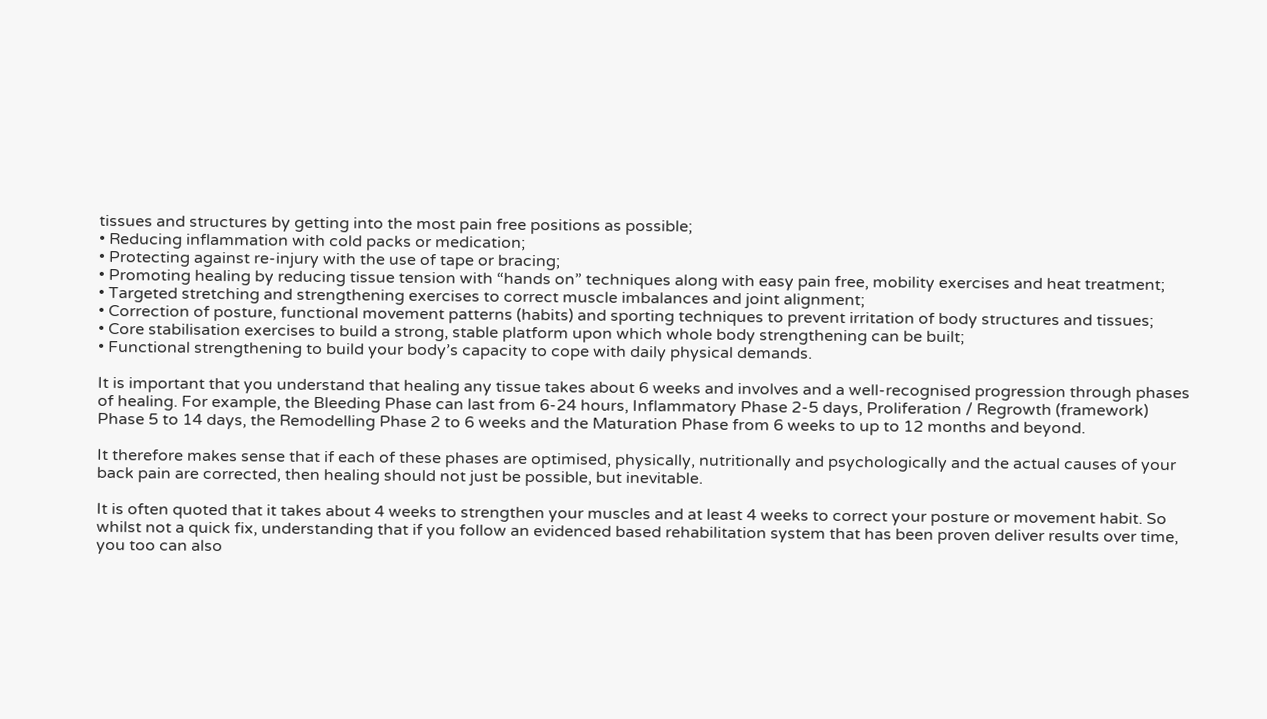tissues and structures by getting into the most pain free positions as possible;
• Reducing inflammation with cold packs or medication;
• Protecting against re-injury with the use of tape or bracing;
• Promoting healing by reducing tissue tension with “hands on” techniques along with easy pain free, mobility exercises and heat treatment;
• Targeted stretching and strengthening exercises to correct muscle imbalances and joint alignment;
• Correction of posture, functional movement patterns (habits) and sporting techniques to prevent irritation of body structures and tissues;
• Core stabilisation exercises to build a strong, stable platform upon which whole body strengthening can be built;
• Functional strengthening to build your body’s capacity to cope with daily physical demands.

It is important that you understand that healing any tissue takes about 6 weeks and involves and a well-recognised progression through phases of healing. For example, the Bleeding Phase can last from 6-24 hours, Inflammatory Phase 2-5 days, Proliferation / Regrowth (framework) Phase 5 to 14 days, the Remodelling Phase 2 to 6 weeks and the Maturation Phase from 6 weeks to up to 12 months and beyond.

It therefore makes sense that if each of these phases are optimised, physically, nutritionally and psychologically and the actual causes of your back pain are corrected, then healing should not just be possible, but inevitable.

It is often quoted that it takes about 4 weeks to strengthen your muscles and at least 4 weeks to correct your posture or movement habit. So whilst not a quick fix, understanding that if you follow an evidenced based rehabilitation system that has been proven deliver results over time, you too can also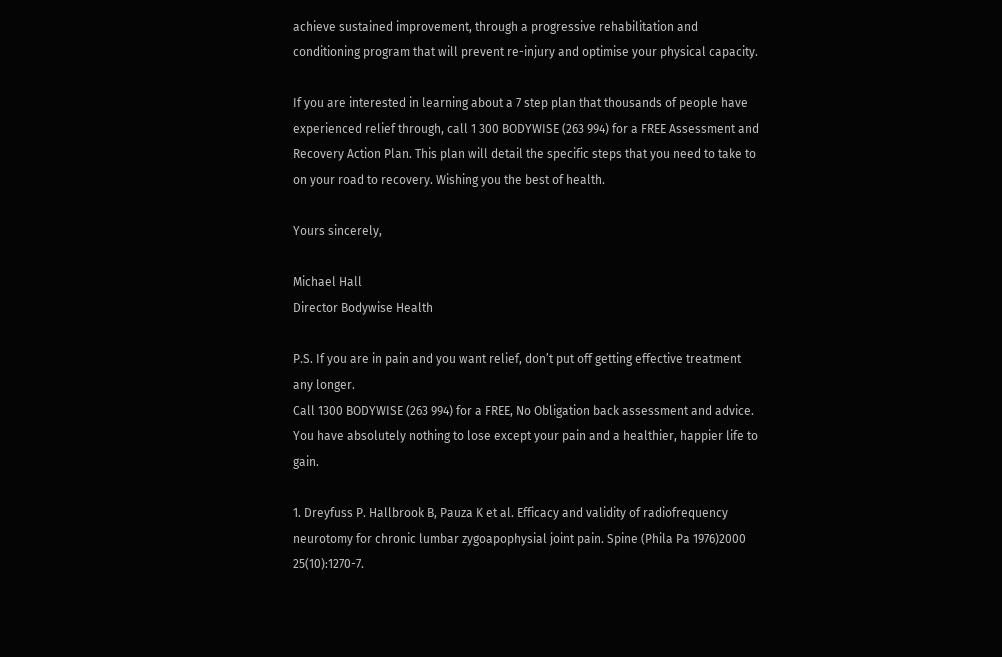achieve sustained improvement, through a progressive rehabilitation and conditioning program that will prevent re-injury and optimise your physical capacity.

If you are interested in learning about a 7 step plan that thousands of people have experienced relief through, call 1 300 BODYWISE (263 994) for a FREE Assessment and Recovery Action Plan. This plan will detail the specific steps that you need to take to on your road to recovery. Wishing you the best of health.

Yours sincerely,

Michael Hall
Director Bodywise Health

P.S. If you are in pain and you want relief, don’t put off getting effective treatment any longer.
Call 1300 BODYWISE (263 994) for a FREE, No Obligation back assessment and advice. You have absolutely nothing to lose except your pain and a healthier, happier life to gain.

1. Dreyfuss P. Hallbrook B, Pauza K et al. Efficacy and validity of radiofrequency neurotomy for chronic lumbar zygoapophysial joint pain. Spine (Phila Pa 1976)2000 25(10):1270-7.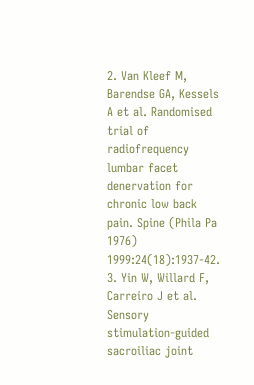2. Van Kleef M, Barendse GA, Kessels A et al. Randomised trial of radiofrequency lumbar facet denervation for chronic low back pain. Spine (Phila Pa 1976) 1999:24(18):1937-42.
3. Yin W, Willard F, Carreiro J et al. Sensory stimulation-guided sacroiliac joint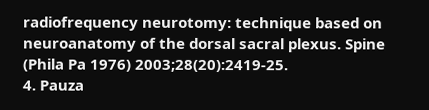radiofrequency neurotomy: technique based on neuroanatomy of the dorsal sacral plexus. Spine (Phila Pa 1976) 2003;28(20):2419-25.
4. Pauza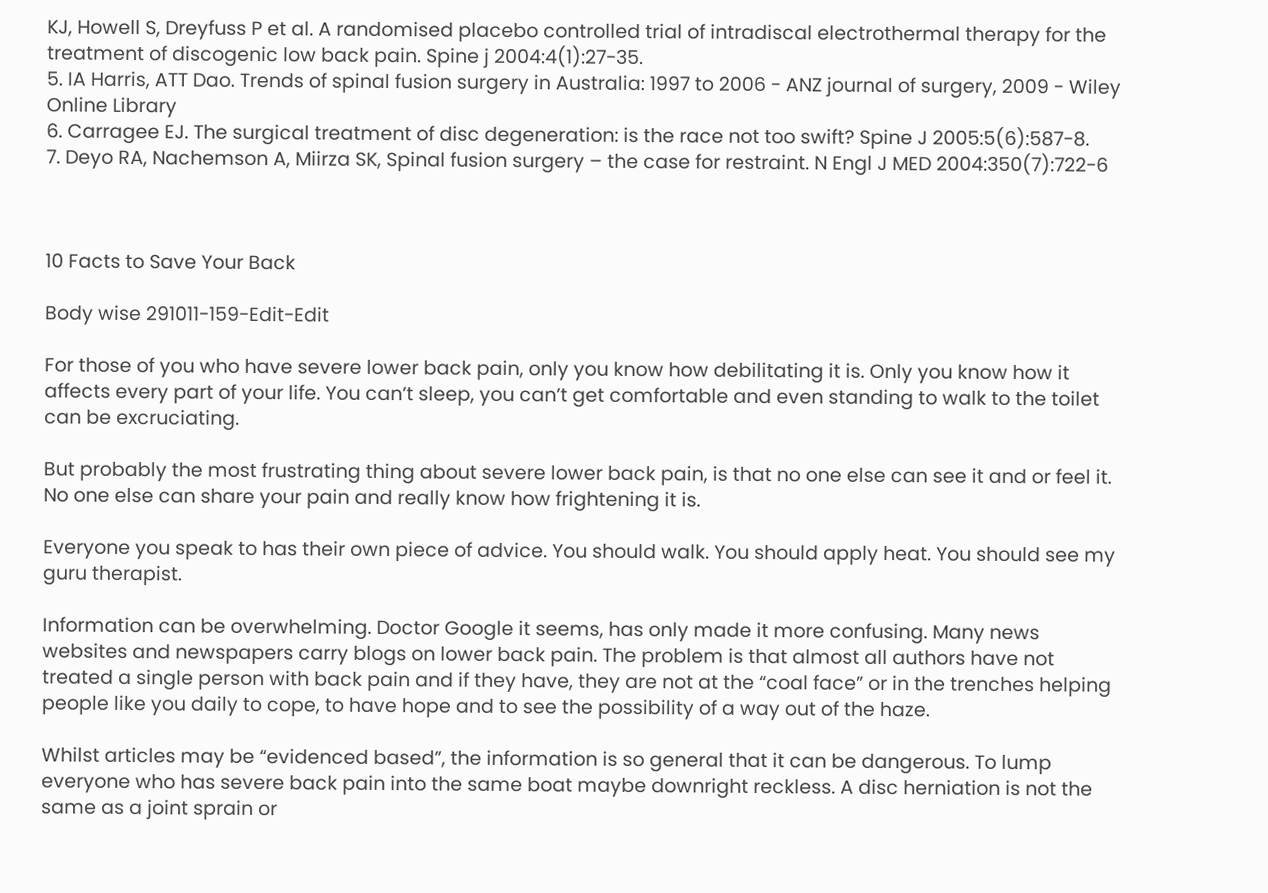KJ, Howell S, Dreyfuss P et al. A randomised placebo controlled trial of intradiscal electrothermal therapy for the treatment of discogenic low back pain. Spine j 2004:4(1):27-35.
5. IA Harris, ATT Dao. Trends of spinal fusion surgery in Australia: 1997 to 2006 - ANZ journal of surgery, 2009 - Wiley Online Library
6. Carragee EJ. The surgical treatment of disc degeneration: is the race not too swift? Spine J 2005:5(6):587-8.
7. Deyo RA, Nachemson A, Miirza SK, Spinal fusion surgery – the case for restraint. N Engl J MED 2004:350(7):722-6



10 Facts to Save Your Back

Body wise 291011-159-Edit-Edit

For those of you who have severe lower back pain, only you know how debilitating it is. Only you know how it affects every part of your life. You can’t sleep, you can’t get comfortable and even standing to walk to the toilet can be excruciating.

But probably the most frustrating thing about severe lower back pain, is that no one else can see it and or feel it. No one else can share your pain and really know how frightening it is.

Everyone you speak to has their own piece of advice. You should walk. You should apply heat. You should see my guru therapist.

Information can be overwhelming. Doctor Google it seems, has only made it more confusing. Many news websites and newspapers carry blogs on lower back pain. The problem is that almost all authors have not treated a single person with back pain and if they have, they are not at the “coal face” or in the trenches helping people like you daily to cope, to have hope and to see the possibility of a way out of the haze.

Whilst articles may be “evidenced based”, the information is so general that it can be dangerous. To lump everyone who has severe back pain into the same boat maybe downright reckless. A disc herniation is not the same as a joint sprain or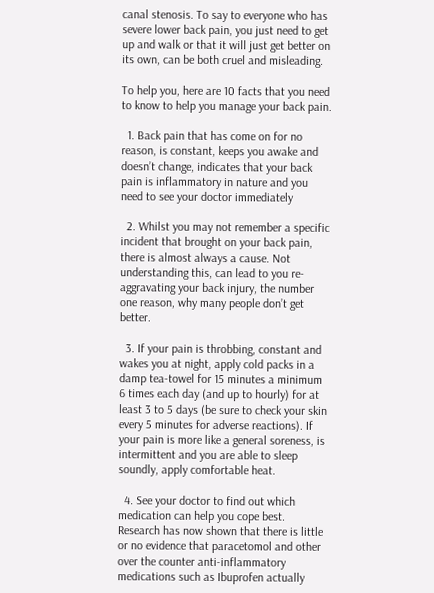canal stenosis. To say to everyone who has severe lower back pain, you just need to get up and walk or that it will just get better on its own, can be both cruel and misleading.

To help you, here are 10 facts that you need to know to help you manage your back pain.

  1. Back pain that has come on for no reason, is constant, keeps you awake and doesn’t change, indicates that your back pain is inflammatory in nature and you need to see your doctor immediately

  2. Whilst you may not remember a specific incident that brought on your back pain, there is almost always a cause. Not understanding this, can lead to you re-aggravating your back injury, the number one reason, why many people don’t get better.

  3. If your pain is throbbing, constant and wakes you at night, apply cold packs in a damp tea-towel for 15 minutes a minimum 6 times each day (and up to hourly) for at least 3 to 5 days (be sure to check your skin every 5 minutes for adverse reactions). If your pain is more like a general soreness, is intermittent and you are able to sleep soundly, apply comfortable heat.

  4. See your doctor to find out which medication can help you cope best. Research has now shown that there is little or no evidence that paracetomol and other over the counter anti-inflammatory medications such as Ibuprofen actually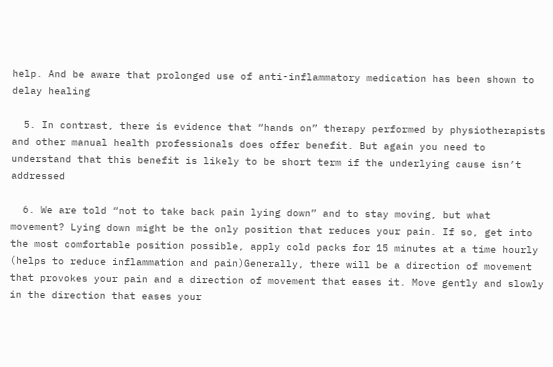help. And be aware that prolonged use of anti-inflammatory medication has been shown to delay healing

  5. In contrast, there is evidence that “hands on” therapy performed by physiotherapists and other manual health professionals does offer benefit. But again you need to understand that this benefit is likely to be short term if the underlying cause isn’t addressed

  6. We are told “not to take back pain lying down” and to stay moving, but what movement? Lying down might be the only position that reduces your pain. If so, get into the most comfortable position possible, apply cold packs for 15 minutes at a time hourly (helps to reduce inflammation and pain)Generally, there will be a direction of movement that provokes your pain and a direction of movement that eases it. Move gently and slowly in the direction that eases your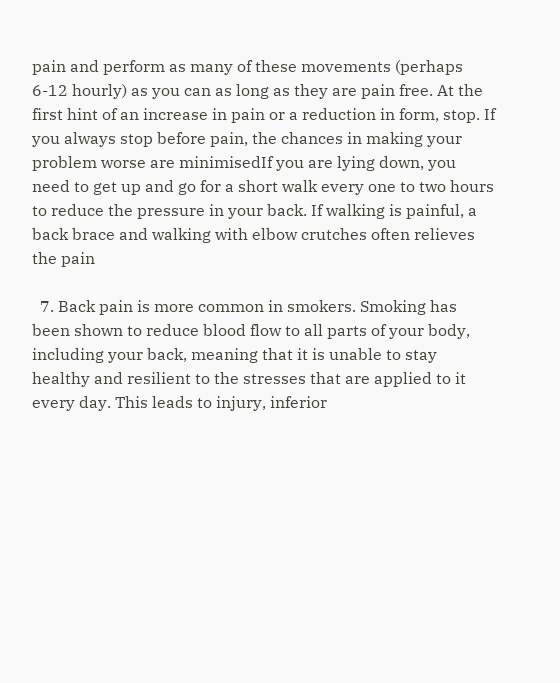pain and perform as many of these movements (perhaps 6-12 hourly) as you can as long as they are pain free. At the first hint of an increase in pain or a reduction in form, stop. If you always stop before pain, the chances in making your problem worse are minimisedIf you are lying down, you need to get up and go for a short walk every one to two hours to reduce the pressure in your back. If walking is painful, a back brace and walking with elbow crutches often relieves the pain

  7. Back pain is more common in smokers. Smoking has been shown to reduce blood flow to all parts of your body, including your back, meaning that it is unable to stay healthy and resilient to the stresses that are applied to it every day. This leads to injury, inferior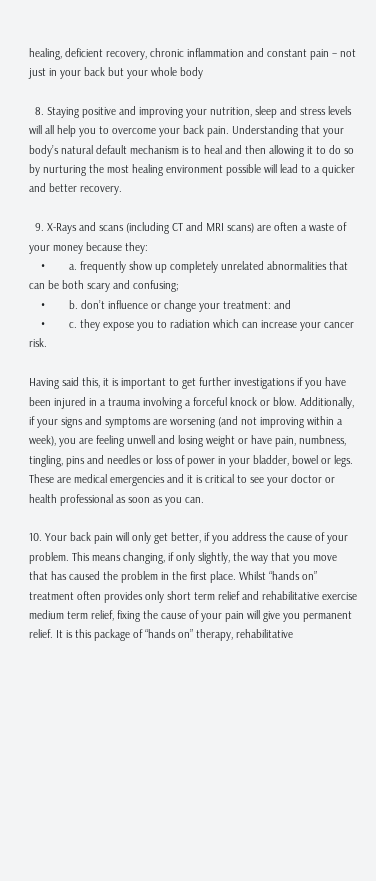healing, deficient recovery, chronic inflammation and constant pain – not just in your back but your whole body

  8. Staying positive and improving your nutrition, sleep and stress levels will all help you to overcome your back pain. Understanding that your body’s natural default mechanism is to heal and then allowing it to do so by nurturing the most healing environment possible will lead to a quicker and better recovery.

  9. X-Rays and scans (including CT and MRI scans) are often a waste of your money because they:
    •        a. frequently show up completely unrelated abnormalities that can be both scary and confusing;
    •        b. don’t influence or change your treatment: and
    •        c. they expose you to radiation which can increase your cancer risk.

Having said this, it is important to get further investigations if you have been injured in a trauma involving a forceful knock or blow. Additionally, if your signs and symptoms are worsening (and not improving within a week), you are feeling unwell and losing weight or have pain, numbness, tingling, pins and needles or loss of power in your bladder, bowel or legs. These are medical emergencies and it is critical to see your doctor or health professional as soon as you can.

10. Your back pain will only get better, if you address the cause of your problem. This means changing, if only slightly, the way that you move that has caused the problem in the first place. Whilst “hands on” treatment often provides only short term relief and rehabilitative exercise medium term relief, fixing the cause of your pain will give you permanent relief. It is this package of “hands on” therapy, rehabilitative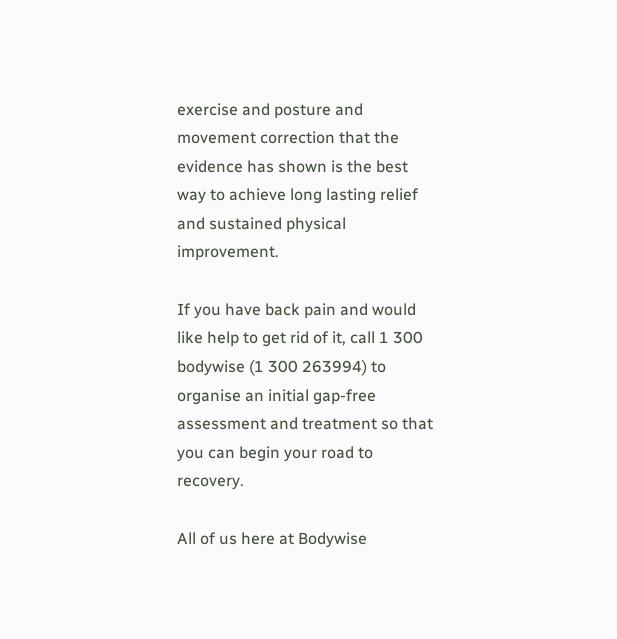exercise and posture and movement correction that the evidence has shown is the best way to achieve long lasting relief and sustained physical improvement.

If you have back pain and would like help to get rid of it, call 1 300 bodywise (1 300 263994) to organise an initial gap-free assessment and treatment so that you can begin your road to recovery.

All of us here at Bodywise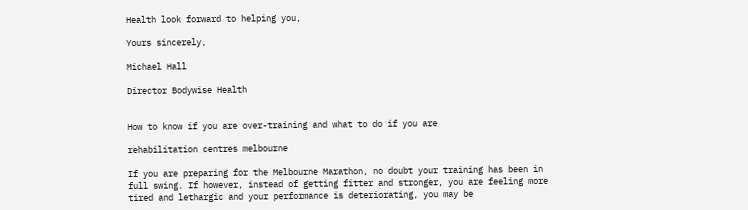Health look forward to helping you,

Yours sincerely,

Michael Hall

Director Bodywise Health


How to know if you are over-training and what to do if you are

rehabilitation centres melbourne

If you are preparing for the Melbourne Marathon, no doubt your training has been in full swing. If however, instead of getting fitter and stronger, you are feeling more tired and lethargic and your performance is deteriorating, you may be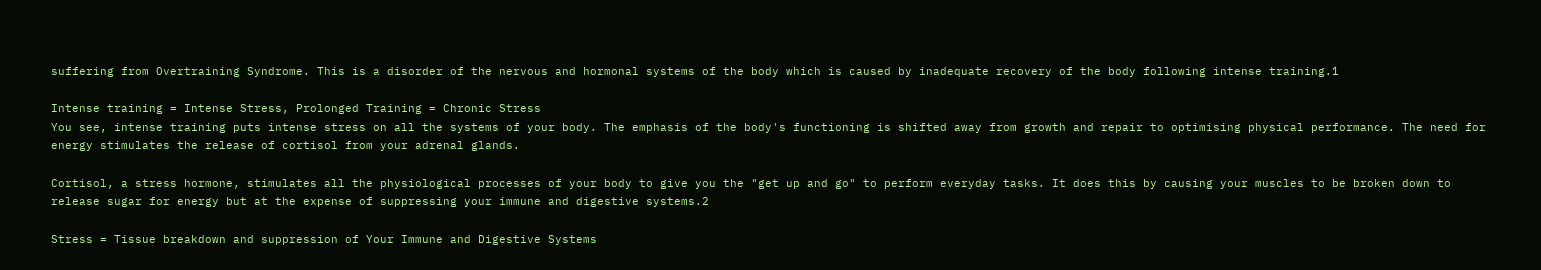suffering from Overtraining Syndrome. This is a disorder of the nervous and hormonal systems of the body which is caused by inadequate recovery of the body following intense training.1

Intense training = Intense Stress, Prolonged Training = Chronic Stress
You see, intense training puts intense stress on all the systems of your body. The emphasis of the body's functioning is shifted away from growth and repair to optimising physical performance. The need for energy stimulates the release of cortisol from your adrenal glands.

Cortisol, a stress hormone, stimulates all the physiological processes of your body to give you the "get up and go" to perform everyday tasks. It does this by causing your muscles to be broken down to release sugar for energy but at the expense of suppressing your immune and digestive systems.2

Stress = Tissue breakdown and suppression of Your Immune and Digestive Systems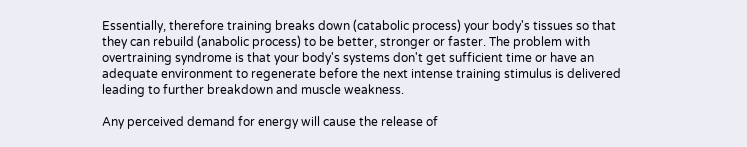Essentially, therefore training breaks down (catabolic process) your body's tissues so that they can rebuild (anabolic process) to be better, stronger or faster. The problem with overtraining syndrome is that your body's systems don't get sufficient time or have an adequate environment to regenerate before the next intense training stimulus is delivered leading to further breakdown and muscle weakness.

Any perceived demand for energy will cause the release of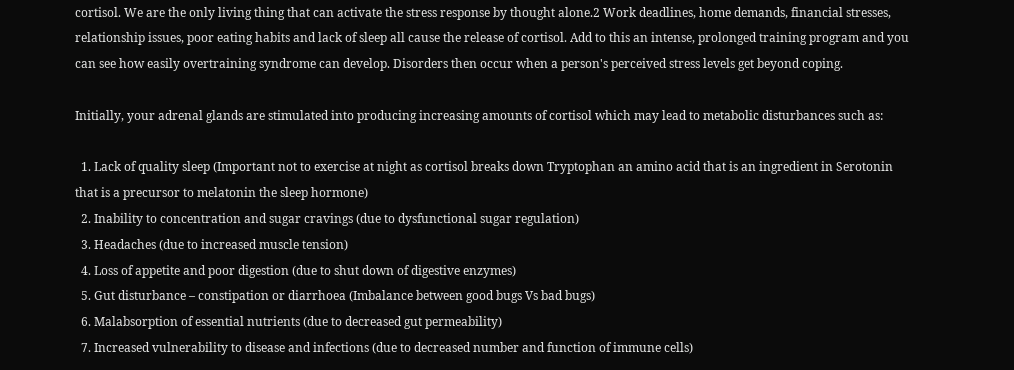cortisol. We are the only living thing that can activate the stress response by thought alone.2 Work deadlines, home demands, financial stresses, relationship issues, poor eating habits and lack of sleep all cause the release of cortisol. Add to this an intense, prolonged training program and you can see how easily overtraining syndrome can develop. Disorders then occur when a person's perceived stress levels get beyond coping.

Initially, your adrenal glands are stimulated into producing increasing amounts of cortisol which may lead to metabolic disturbances such as:

  1. Lack of quality sleep (Important not to exercise at night as cortisol breaks down Tryptophan an amino acid that is an ingredient in Serotonin that is a precursor to melatonin the sleep hormone)
  2. Inability to concentration and sugar cravings (due to dysfunctional sugar regulation)
  3. Headaches (due to increased muscle tension)
  4. Loss of appetite and poor digestion (due to shut down of digestive enzymes)
  5. Gut disturbance – constipation or diarrhoea (Imbalance between good bugs Vs bad bugs)
  6. Malabsorption of essential nutrients (due to decreased gut permeability)
  7. Increased vulnerability to disease and infections (due to decreased number and function of immune cells)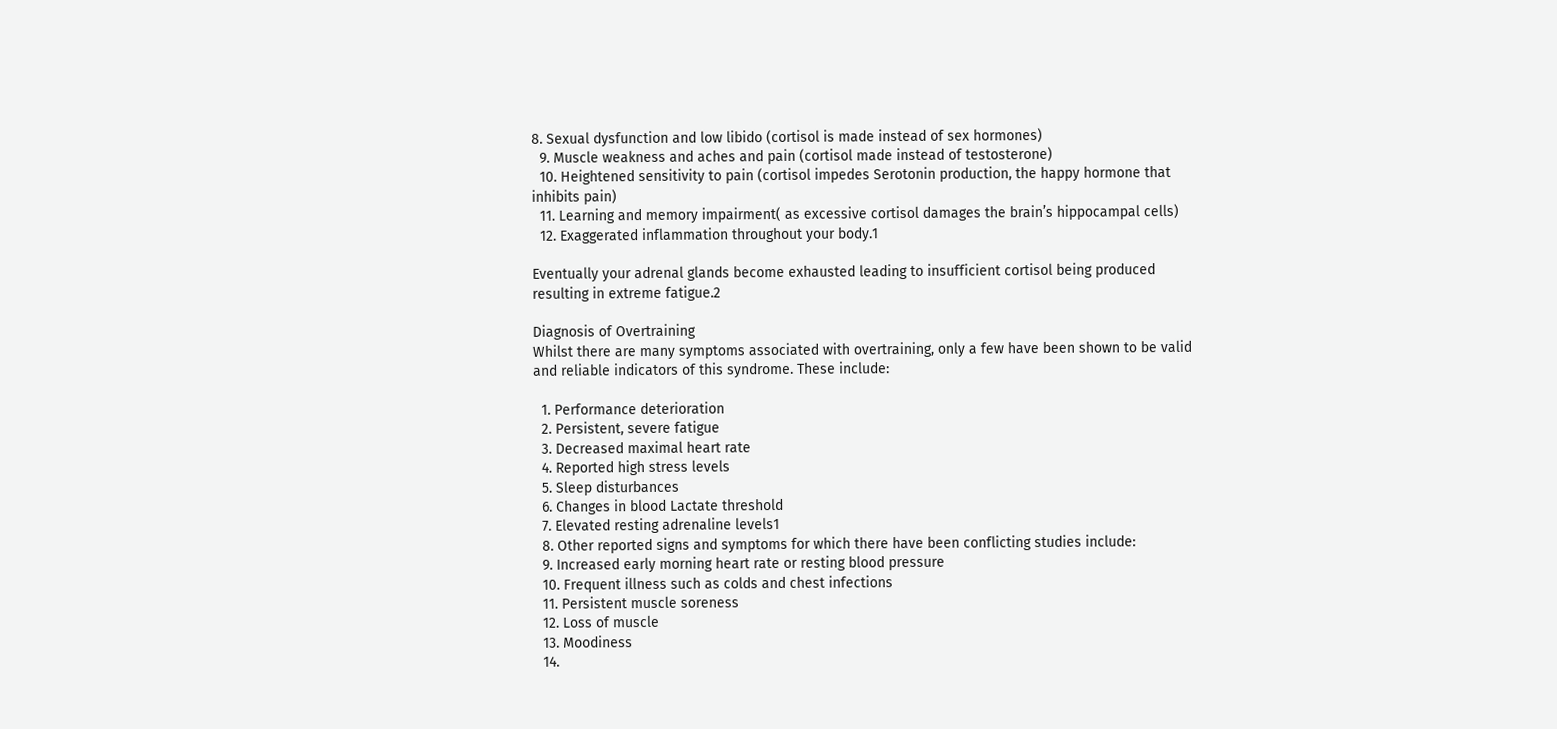8. Sexual dysfunction and low libido (cortisol is made instead of sex hormones)
  9. Muscle weakness and aches and pain (cortisol made instead of testosterone)
  10. Heightened sensitivity to pain (cortisol impedes Serotonin production, the happy hormone that inhibits pain)
  11. Learning and memory impairment( as excessive cortisol damages the brain’s hippocampal cells)
  12. Exaggerated inflammation throughout your body.1

Eventually your adrenal glands become exhausted leading to insufficient cortisol being produced resulting in extreme fatigue.2

Diagnosis of Overtraining
Whilst there are many symptoms associated with overtraining, only a few have been shown to be valid and reliable indicators of this syndrome. These include:

  1. Performance deterioration
  2. Persistent, severe fatigue
  3. Decreased maximal heart rate
  4. Reported high stress levels
  5. Sleep disturbances
  6. Changes in blood Lactate threshold
  7. Elevated resting adrenaline levels1
  8. Other reported signs and symptoms for which there have been conflicting studies include:
  9. Increased early morning heart rate or resting blood pressure
  10. Frequent illness such as colds and chest infections
  11. Persistent muscle soreness
  12. Loss of muscle
  13. Moodiness
  14.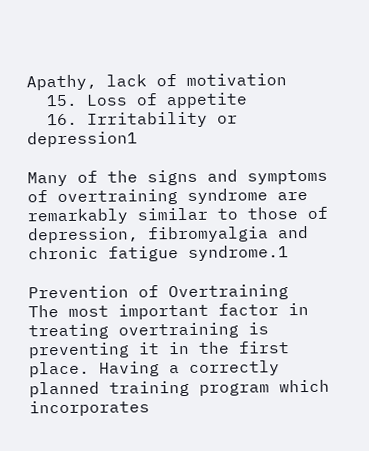Apathy, lack of motivation
  15. Loss of appetite
  16. Irritability or depression1

Many of the signs and symptoms of overtraining syndrome are remarkably similar to those of depression, fibromyalgia and chronic fatigue syndrome.1

Prevention of Overtraining
The most important factor in treating overtraining is preventing it in the first place. Having a correctly planned training program which incorporates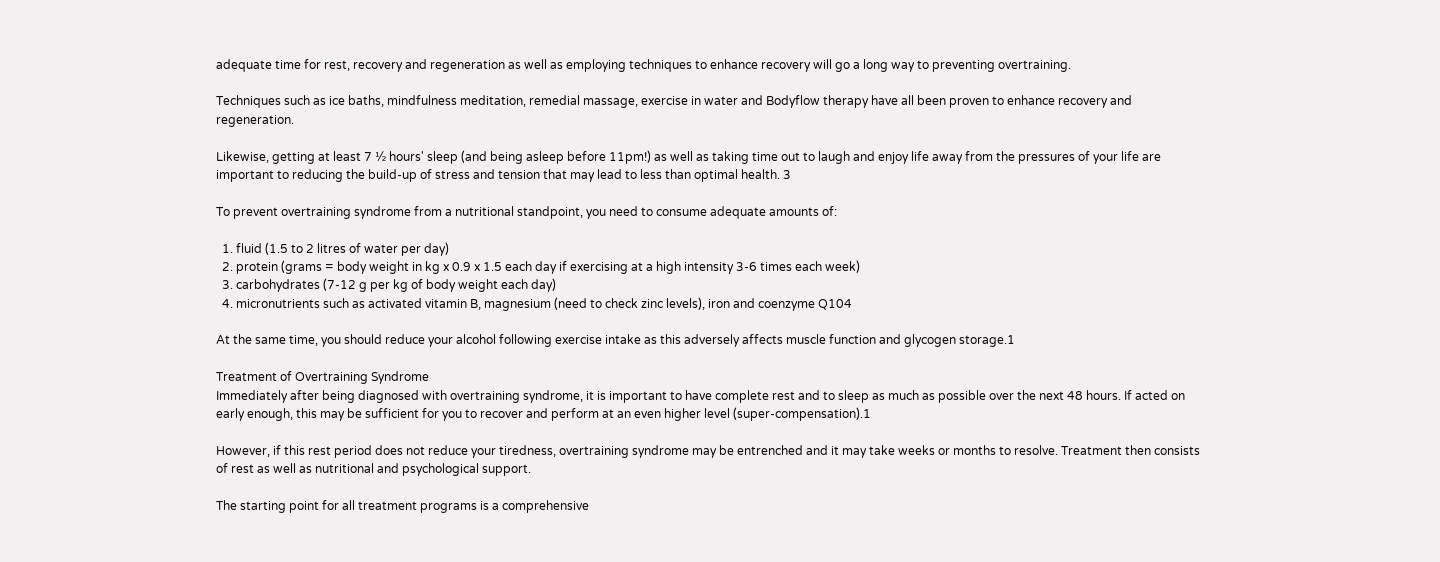adequate time for rest, recovery and regeneration as well as employing techniques to enhance recovery will go a long way to preventing overtraining.

Techniques such as ice baths, mindfulness meditation, remedial massage, exercise in water and Bodyflow therapy have all been proven to enhance recovery and regeneration.

Likewise, getting at least 7 ½ hours' sleep (and being asleep before 11pm!) as well as taking time out to laugh and enjoy life away from the pressures of your life are important to reducing the build-up of stress and tension that may lead to less than optimal health. 3

To prevent overtraining syndrome from a nutritional standpoint, you need to consume adequate amounts of:

  1. fluid (1.5 to 2 litres of water per day)
  2. protein (grams = body weight in kg x 0.9 x 1.5 each day if exercising at a high intensity 3-6 times each week)
  3. carbohydrates (7-12 g per kg of body weight each day)
  4. micronutrients such as activated vitamin B, magnesium (need to check zinc levels), iron and coenzyme Q104

At the same time, you should reduce your alcohol following exercise intake as this adversely affects muscle function and glycogen storage.1

Treatment of Overtraining Syndrome
Immediately after being diagnosed with overtraining syndrome, it is important to have complete rest and to sleep as much as possible over the next 48 hours. If acted on early enough, this may be sufficient for you to recover and perform at an even higher level (super-compensation).1

However, if this rest period does not reduce your tiredness, overtraining syndrome may be entrenched and it may take weeks or months to resolve. Treatment then consists of rest as well as nutritional and psychological support.

The starting point for all treatment programs is a comprehensive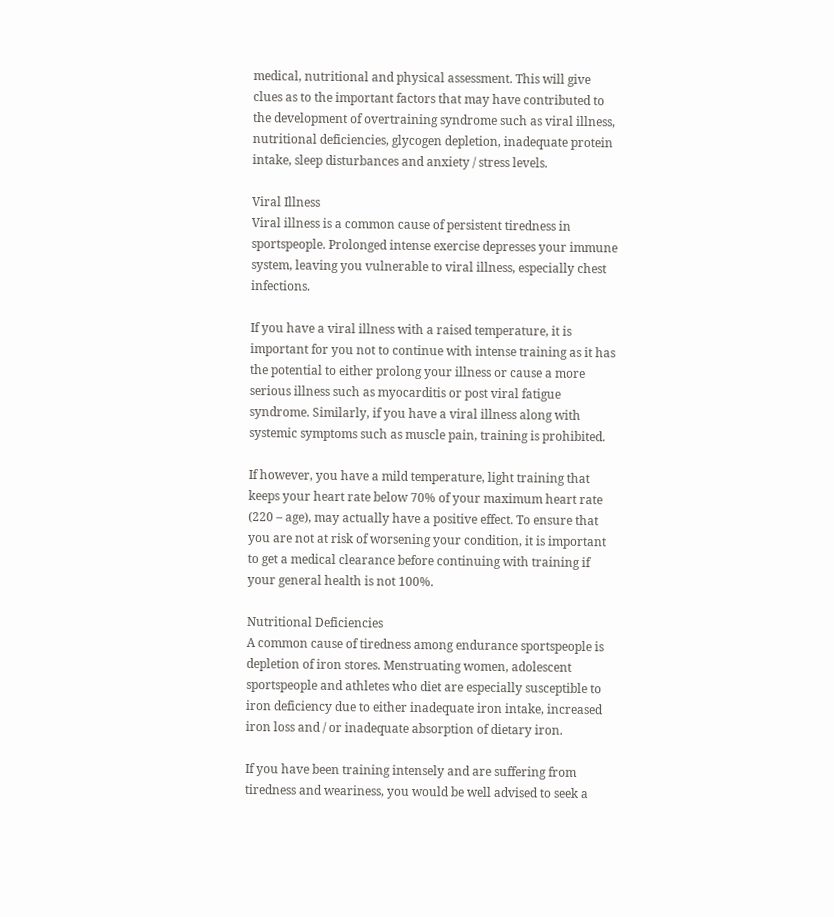medical, nutritional and physical assessment. This will give clues as to the important factors that may have contributed to the development of overtraining syndrome such as viral illness, nutritional deficiencies, glycogen depletion, inadequate protein intake, sleep disturbances and anxiety / stress levels.

Viral Illness
Viral illness is a common cause of persistent tiredness in sportspeople. Prolonged intense exercise depresses your immune system, leaving you vulnerable to viral illness, especially chest infections.

If you have a viral illness with a raised temperature, it is important for you not to continue with intense training as it has the potential to either prolong your illness or cause a more serious illness such as myocarditis or post viral fatigue syndrome. Similarly, if you have a viral illness along with systemic symptoms such as muscle pain, training is prohibited.

If however, you have a mild temperature, light training that keeps your heart rate below 70% of your maximum heart rate (220 – age), may actually have a positive effect. To ensure that you are not at risk of worsening your condition, it is important to get a medical clearance before continuing with training if your general health is not 100%.

Nutritional Deficiencies
A common cause of tiredness among endurance sportspeople is depletion of iron stores. Menstruating women, adolescent sportspeople and athletes who diet are especially susceptible to iron deficiency due to either inadequate iron intake, increased iron loss and / or inadequate absorption of dietary iron.

If you have been training intensely and are suffering from tiredness and weariness, you would be well advised to seek a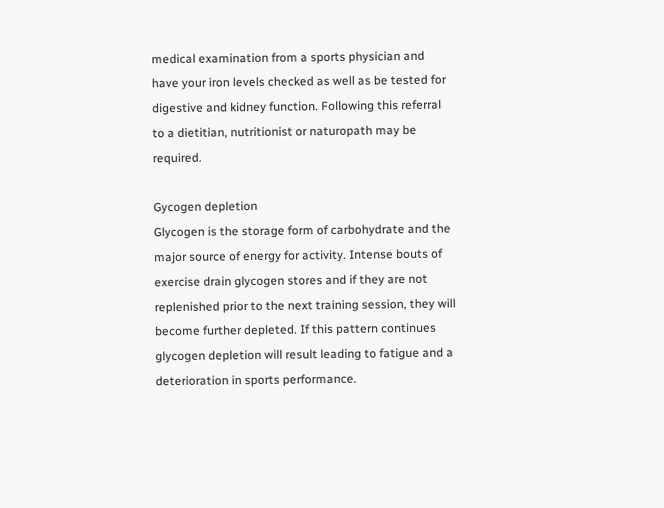medical examination from a sports physician and have your iron levels checked as well as be tested for digestive and kidney function. Following this referral to a dietitian, nutritionist or naturopath may be required.

Gycogen depletion
Glycogen is the storage form of carbohydrate and the major source of energy for activity. Intense bouts of exercise drain glycogen stores and if they are not replenished prior to the next training session, they will become further depleted. If this pattern continues glycogen depletion will result leading to fatigue and a deterioration in sports performance.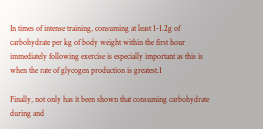In times of intense training, consuming at least 1-1.2g of carbohydrate per kg of body weight within the first hour immediately following exercise is especially important as this is when the rate of glycogen production is greatest.1

Finally, not only has it been shown that consuming carbohydrate during and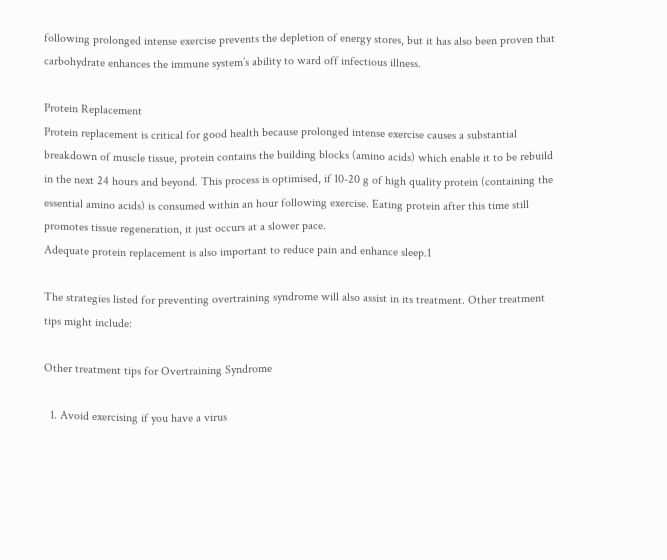following prolonged intense exercise prevents the depletion of energy stores, but it has also been proven that carbohydrate enhances the immune system’s ability to ward off infectious illness.

Protein Replacement
Protein replacement is critical for good health because prolonged intense exercise causes a substantial breakdown of muscle tissue, protein contains the building blocks (amino acids) which enable it to be rebuild in the next 24 hours and beyond. This process is optimised, if 10-20 g of high quality protein (containing the essential amino acids) is consumed within an hour following exercise. Eating protein after this time still promotes tissue regeneration, it just occurs at a slower pace.
Adequate protein replacement is also important to reduce pain and enhance sleep.1

The strategies listed for preventing overtraining syndrome will also assist in its treatment. Other treatment tips might include:

Other treatment tips for Overtraining Syndrome

  1. Avoid exercising if you have a virus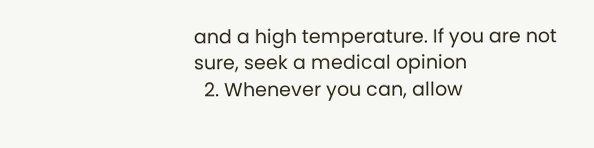and a high temperature. If you are not sure, seek a medical opinion
  2. Whenever you can, allow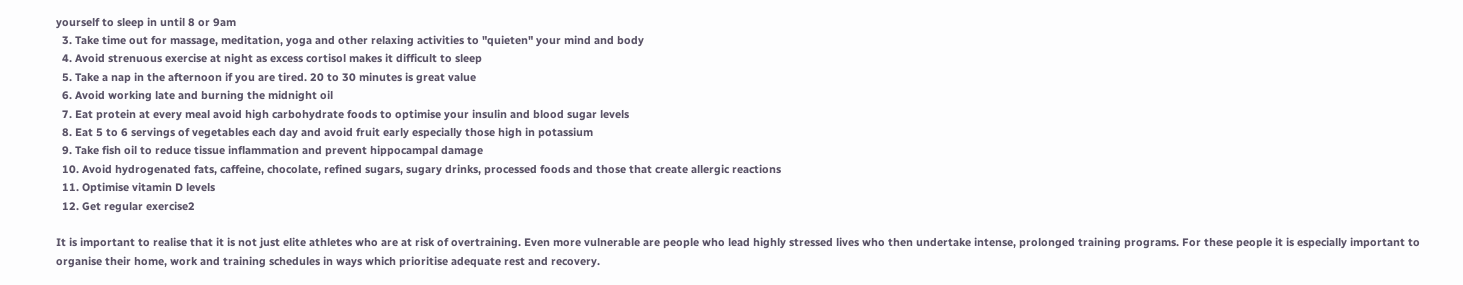yourself to sleep in until 8 or 9am
  3. Take time out for massage, meditation, yoga and other relaxing activities to "quieten" your mind and body
  4. Avoid strenuous exercise at night as excess cortisol makes it difficult to sleep
  5. Take a nap in the afternoon if you are tired. 20 to 30 minutes is great value
  6. Avoid working late and burning the midnight oil
  7. Eat protein at every meal avoid high carbohydrate foods to optimise your insulin and blood sugar levels
  8. Eat 5 to 6 servings of vegetables each day and avoid fruit early especially those high in potassium
  9. Take fish oil to reduce tissue inflammation and prevent hippocampal damage
  10. Avoid hydrogenated fats, caffeine, chocolate, refined sugars, sugary drinks, processed foods and those that create allergic reactions
  11. Optimise vitamin D levels
  12. Get regular exercise2

It is important to realise that it is not just elite athletes who are at risk of overtraining. Even more vulnerable are people who lead highly stressed lives who then undertake intense, prolonged training programs. For these people it is especially important to organise their home, work and training schedules in ways which prioritise adequate rest and recovery.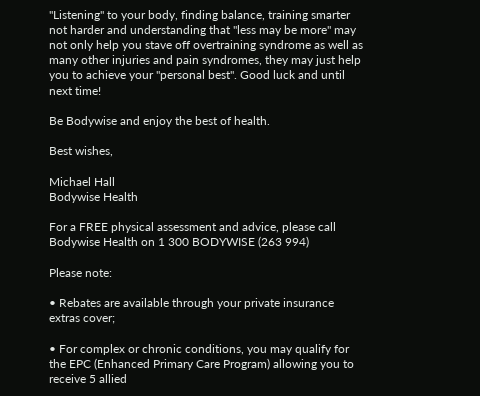"Listening" to your body, finding balance, training smarter not harder and understanding that "less may be more" may not only help you stave off overtraining syndrome as well as many other injuries and pain syndromes, they may just help you to achieve your "personal best". Good luck and until next time!

Be Bodywise and enjoy the best of health.

Best wishes,

Michael Hall
Bodywise Health

For a FREE physical assessment and advice, please call Bodywise Health on 1 300 BODYWISE (263 994)

Please note:

• Rebates are available through your private insurance extras cover;

• For complex or chronic conditions, you may qualify for the EPC (Enhanced Primary Care Program) allowing you to receive 5 allied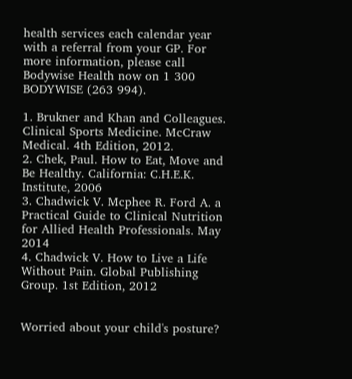health services each calendar year with a referral from your GP. For more information, please call Bodywise Health now on 1 300 BODYWISE (263 994).

1. Brukner and Khan and Colleagues. Clinical Sports Medicine. McCraw Medical. 4th Edition, 2012.
2. Chek, Paul. How to Eat, Move and Be Healthy. California: C.H.E.K. Institute, 2006
3. Chadwick V. Mcphee R. Ford A. a Practical Guide to Clinical Nutrition for Allied Health Professionals. May 2014
4. Chadwick V. How to Live a Life Without Pain. Global Publishing Group. 1st Edition, 2012


Worried about your child's posture?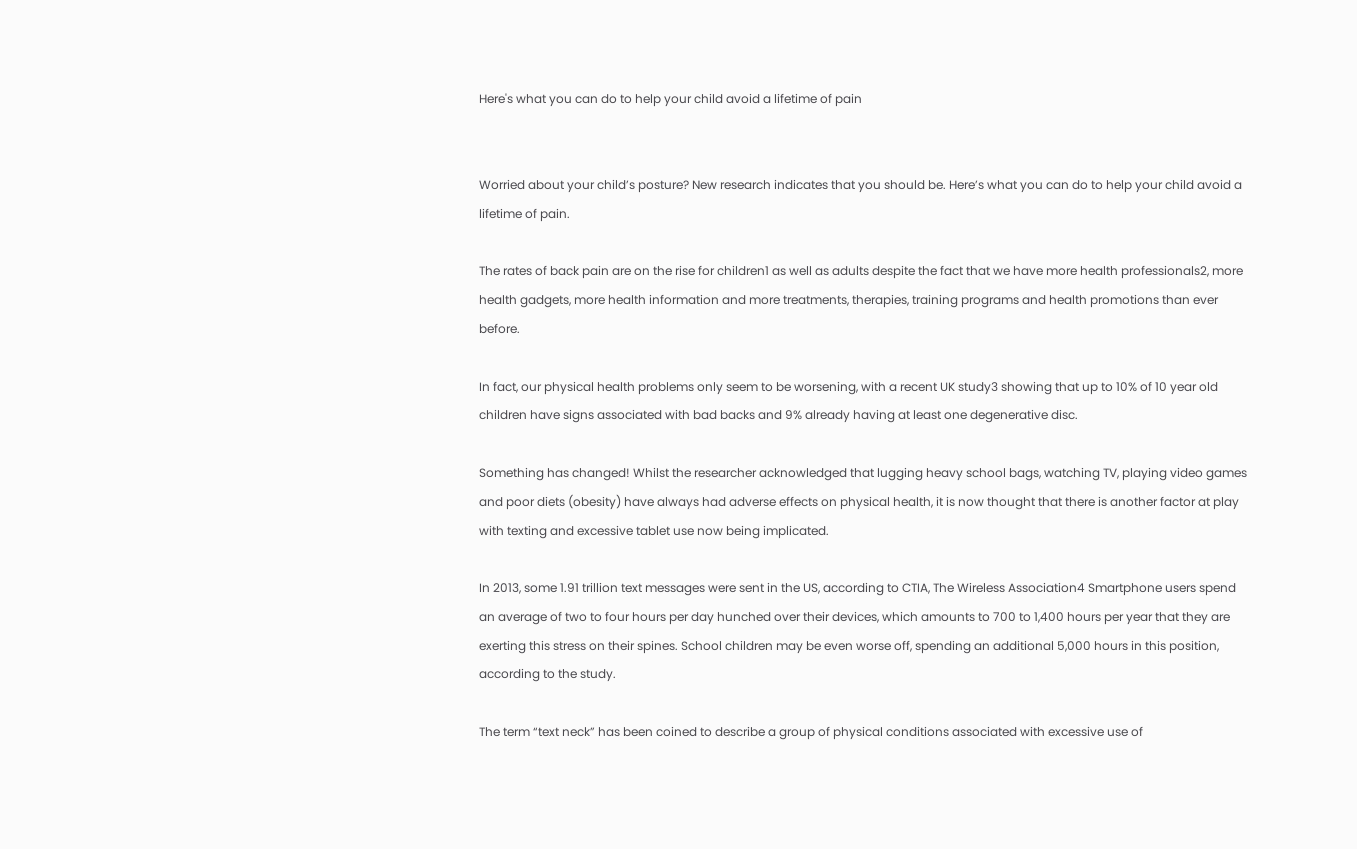Here's what you can do to help your child avoid a lifetime of pain


Worried about your child’s posture? New research indicates that you should be. Here’s what you can do to help your child avoid a lifetime of pain.

The rates of back pain are on the rise for children1 as well as adults despite the fact that we have more health professionals2, more health gadgets, more health information and more treatments, therapies, training programs and health promotions than ever before.

In fact, our physical health problems only seem to be worsening, with a recent UK study3 showing that up to 10% of 10 year old children have signs associated with bad backs and 9% already having at least one degenerative disc.

Something has changed! Whilst the researcher acknowledged that lugging heavy school bags, watching TV, playing video games and poor diets (obesity) have always had adverse effects on physical health, it is now thought that there is another factor at play with texting and excessive tablet use now being implicated.

In 2013, some 1.91 trillion text messages were sent in the US, according to CTIA, The Wireless Association4 Smartphone users spend an average of two to four hours per day hunched over their devices, which amounts to 700 to 1,400 hours per year that they are exerting this stress on their spines. School children may be even worse off, spending an additional 5,000 hours in this position, according to the study.

The term “text neck” has been coined to describe a group of physical conditions associated with excessive use of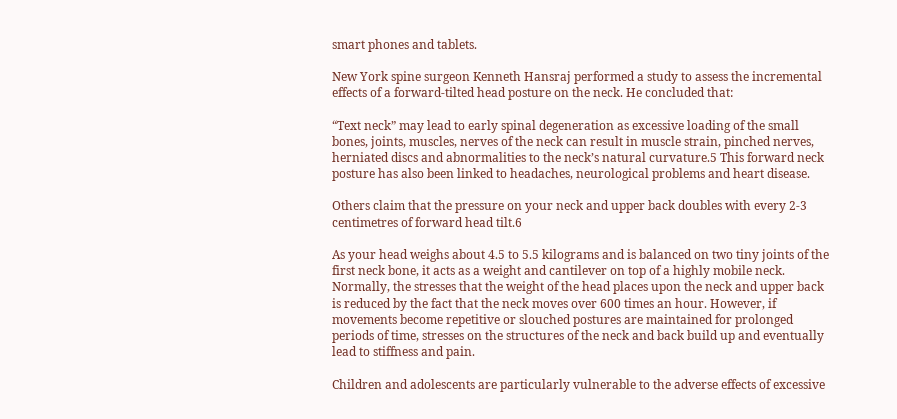smart phones and tablets.

New York spine surgeon Kenneth Hansraj performed a study to assess the incremental effects of a forward-tilted head posture on the neck. He concluded that:

“Text neck” may lead to early spinal degeneration as excessive loading of the small bones, joints, muscles, nerves of the neck can result in muscle strain, pinched nerves, herniated discs and abnormalities to the neck’s natural curvature.5 This forward neck posture has also been linked to headaches, neurological problems and heart disease.

Others claim that the pressure on your neck and upper back doubles with every 2-3 centimetres of forward head tilt.6

As your head weighs about 4.5 to 5.5 kilograms and is balanced on two tiny joints of the first neck bone, it acts as a weight and cantilever on top of a highly mobile neck. Normally, the stresses that the weight of the head places upon the neck and upper back is reduced by the fact that the neck moves over 600 times an hour. However, if movements become repetitive or slouched postures are maintained for prolonged periods of time, stresses on the structures of the neck and back build up and eventually lead to stiffness and pain.

Children and adolescents are particularly vulnerable to the adverse effects of excessive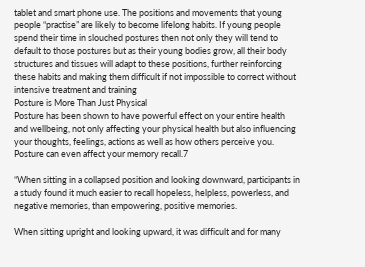tablet and smart phone use. The positions and movements that young people “practise” are likely to become lifelong habits. If young people spend their time in slouched postures then not only they will tend to default to those postures but as their young bodies grow, all their body structures and tissues will adapt to these positions, further reinforcing these habits and making them difficult if not impossible to correct without intensive treatment and training
Posture is More Than Just Physical
Posture has been shown to have powerful effect on your entire health and wellbeing, not only affecting your physical health but also influencing your thoughts, feelings, actions as well as how others perceive you. Posture can even affect your memory recall.7

“When sitting in a collapsed position and looking downward, participants in a study found it much easier to recall hopeless, helpless, powerless, and negative memories, than empowering, positive memories.

When sitting upright and looking upward, it was difficult and for many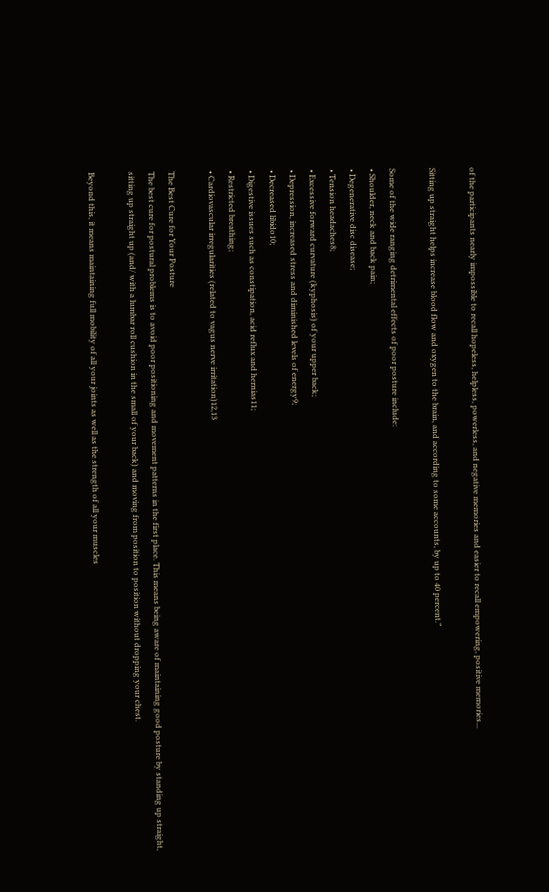of the participants nearly impossible to recall hopeless, helpless, powerless, and negative memories and easier to recall empowering, positive memories...

Sitting up straight helps increase blood flow and oxygen to the brain, and according to some accounts, by up to 40 percent.”

Some of the wide ranging detrimental effects of poor posture include:
• Shoulder, neck and back pain;
• Degenerative disc disease;
• Tension headaches8;
• Excessive forward curvature (kyphosis) of your upper back;
• Depression, increased stress and diminished levels of energy9;
• Decreased libido10;
• Digestive issues such as constipation, acid reflux and hernias11;
• Restricted breathing;
• Cardiovascular irregularities (related to vagus nerve irritation)12,13

The Best Cure for Your Posture
The best cure for postural problems is to avoid poor positioning and movement patterns in the first place. This means being aware of maintaining good posture by standing up straight, sitting up straight up (and/ with a lumbar roll cushion in the small of your back) and moving from position to position without dropping your chest.

Beyond this, it means maintaining full mobility of all your joints as well as the strength of all your muscles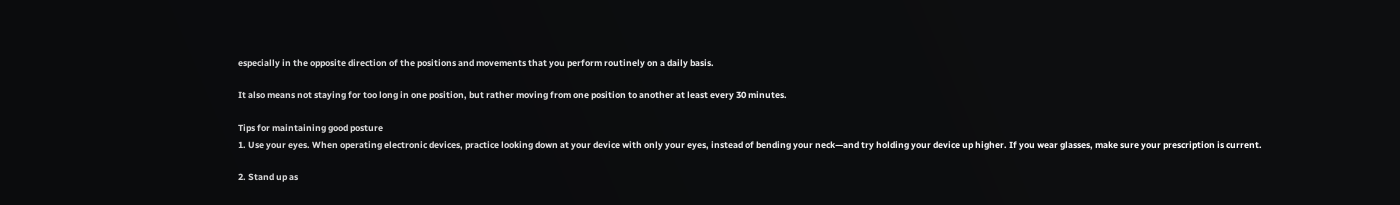especially in the opposite direction of the positions and movements that you perform routinely on a daily basis.

It also means not staying for too long in one position, but rather moving from one position to another at least every 30 minutes.

Tips for maintaining good posture
1. Use your eyes. When operating electronic devices, practice looking down at your device with only your eyes, instead of bending your neck—and try holding your device up higher. If you wear glasses, make sure your prescription is current.

2. Stand up as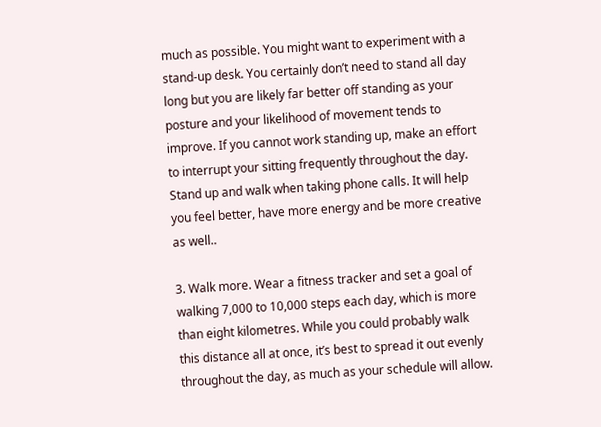much as possible. You might want to experiment with a stand-up desk. You certainly don’t need to stand all day long but you are likely far better off standing as your posture and your likelihood of movement tends to improve. If you cannot work standing up, make an effort to interrupt your sitting frequently throughout the day. Stand up and walk when taking phone calls. It will help you feel better, have more energy and be more creative as well..

3. Walk more. Wear a fitness tracker and set a goal of walking 7,000 to 10,000 steps each day, which is more than eight kilometres. While you could probably walk this distance all at once, it’s best to spread it out evenly throughout the day, as much as your schedule will allow.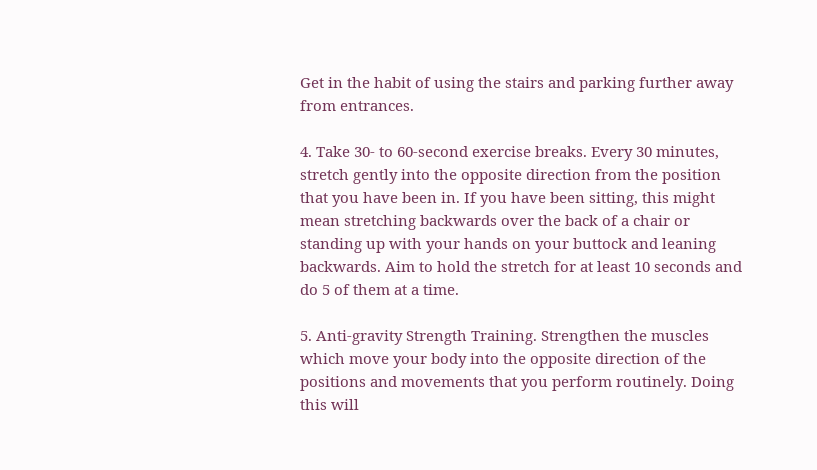Get in the habit of using the stairs and parking further away from entrances.

4. Take 30- to 60-second exercise breaks. Every 30 minutes, stretch gently into the opposite direction from the position that you have been in. If you have been sitting, this might mean stretching backwards over the back of a chair or standing up with your hands on your buttock and leaning backwards. Aim to hold the stretch for at least 10 seconds and do 5 of them at a time.

5. Anti-gravity Strength Training. Strengthen the muscles which move your body into the opposite direction of the positions and movements that you perform routinely. Doing this will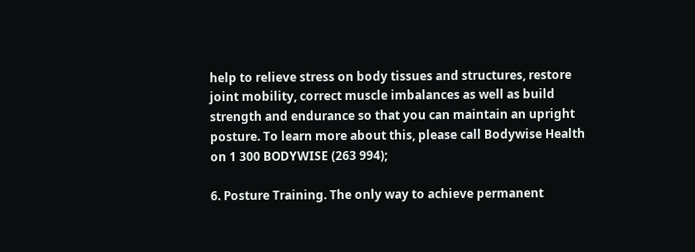help to relieve stress on body tissues and structures, restore joint mobility, correct muscle imbalances as well as build strength and endurance so that you can maintain an upright posture. To learn more about this, please call Bodywise Health on 1 300 BODYWISE (263 994);

6. Posture Training. The only way to achieve permanent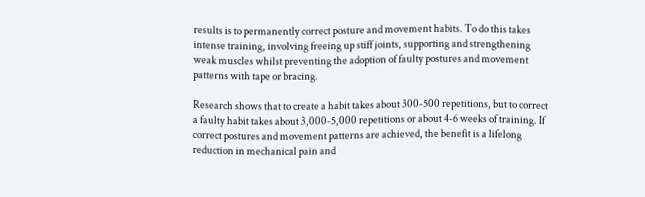results is to permanently correct posture and movement habits. To do this takes intense training, involving freeing up stiff joints, supporting and strengthening weak muscles whilst preventing the adoption of faulty postures and movement patterns with tape or bracing.

Research shows that to create a habit takes about 300-500 repetitions, but to correct a faulty habit takes about 3,000-5,000 repetitions or about 4-6 weeks of training. If correct postures and movement patterns are achieved, the benefit is a lifelong reduction in mechanical pain and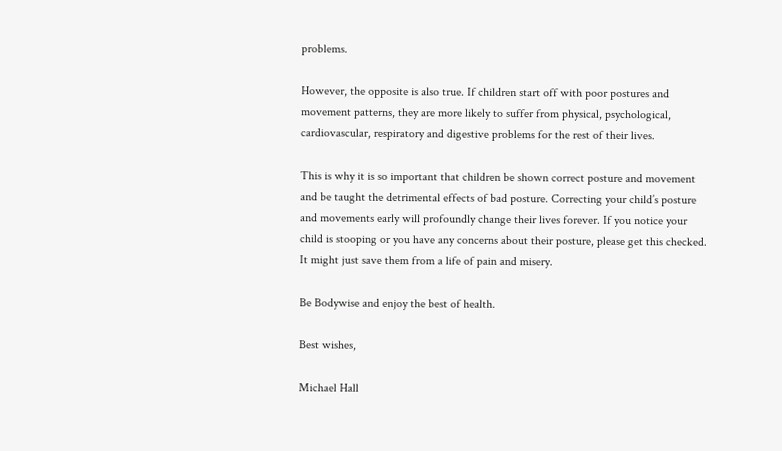problems.

However, the opposite is also true. If children start off with poor postures and movement patterns, they are more likely to suffer from physical, psychological, cardiovascular, respiratory and digestive problems for the rest of their lives.

This is why it is so important that children be shown correct posture and movement and be taught the detrimental effects of bad posture. Correcting your child’s posture and movements early will profoundly change their lives forever. If you notice your child is stooping or you have any concerns about their posture, please get this checked. It might just save them from a life of pain and misery.

Be Bodywise and enjoy the best of health.

Best wishes,

Michael Hall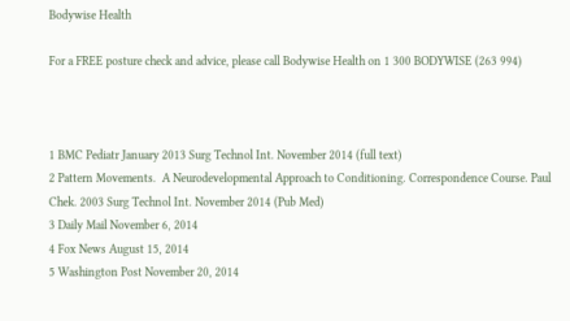Bodywise Health

For a FREE posture check and advice, please call Bodywise Health on 1 300 BODYWISE (263 994)



1 BMC Pediatr January 2013 Surg Technol Int. November 2014 (full text)
2 Pattern Movements.  A Neurodevelopmental Approach to Conditioning. Correspondence Course. Paul Chek. 2003 Surg Technol Int. November 2014 (Pub Med)
3 Daily Mail November 6, 2014
4 Fox News August 15, 2014
5 Washington Post November 20, 2014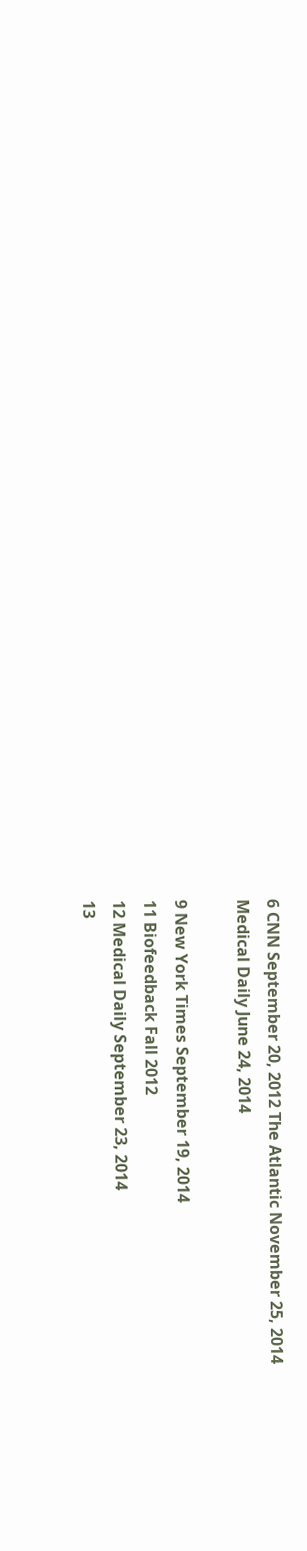6 CNN September 20, 2012 The Atlantic November 25, 2014
Medical Daily June 24, 2014

9 New York Times September 19, 2014
11 Biofeedback Fall 2012
12 Medical Daily September 23, 2014
13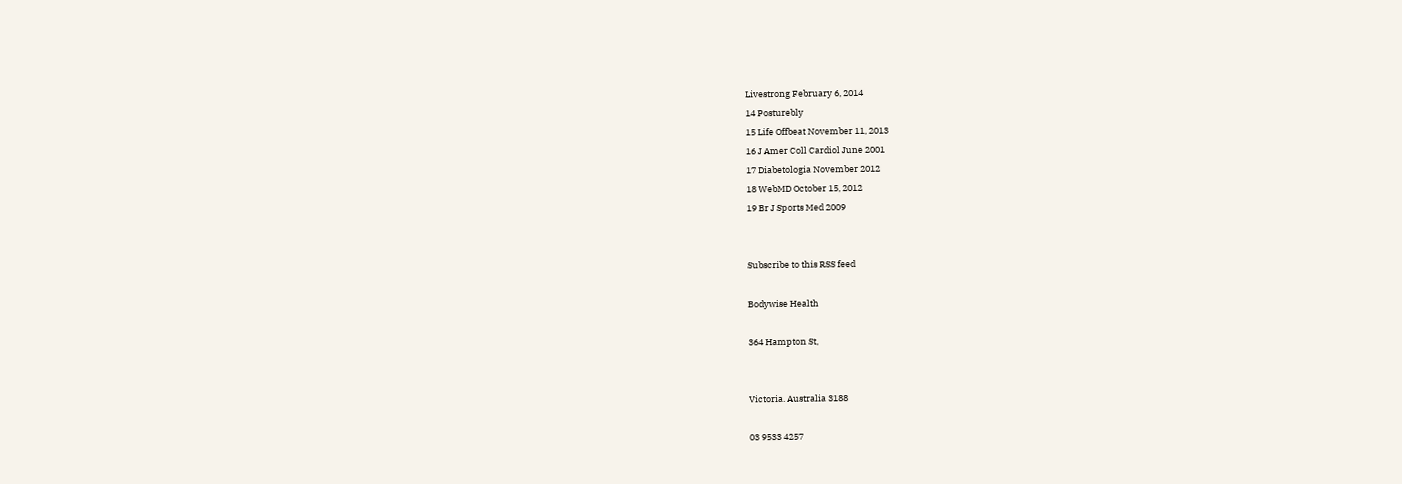Livestrong February 6, 2014
14 Posturebly
15 Life Offbeat November 11, 2013
16 J Amer Coll Cardiol June 2001
17 Diabetologia November 2012
18 WebMD October 15, 2012
19 Br J Sports Med 2009


Subscribe to this RSS feed

Bodywise Health

364 Hampton St,


Victoria. Australia 3188

03 9533 4257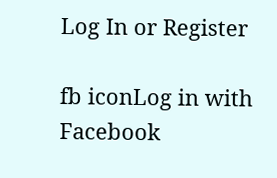Log In or Register

fb iconLog in with Facebook